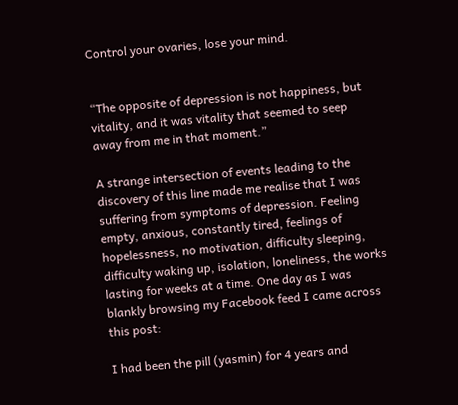Control your ovaries, lose your mind.


“The opposite of depression is not happiness, but vitality, and it was vitality that seemed to seep away from me in that moment.”

A strange intersection of events leading to the discovery of this line made me realise that I was suffering from symptoms of depression. Feeling empty, anxious, constantly tired, feelings of hopelessness, no motivation, difficulty sleeping, difficulty waking up, isolation, loneliness, the works lasting for weeks at a time. One day as I was blankly browsing my Facebook feed I came across this post:

I had been the pill (yasmin) for 4 years and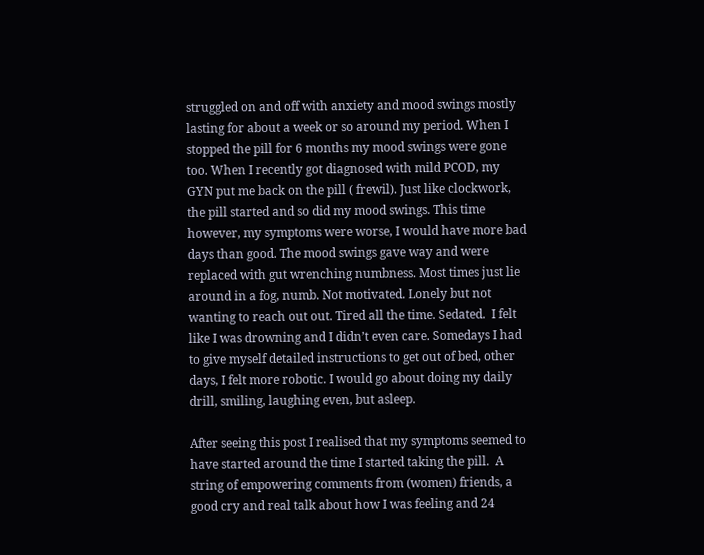struggled on and off with anxiety and mood swings mostly lasting for about a week or so around my period. When I stopped the pill for 6 months my mood swings were gone too. When I recently got diagnosed with mild PCOD, my GYN put me back on the pill ( frewil). Just like clockwork, the pill started and so did my mood swings. This time however, my symptoms were worse, I would have more bad days than good. The mood swings gave way and were replaced with gut wrenching numbness. Most times just lie around in a fog, numb. Not motivated. Lonely but not wanting to reach out out. Tired all the time. Sedated.  I felt like I was drowning and I didn’t even care. Somedays I had to give myself detailed instructions to get out of bed, other days, I felt more robotic. I would go about doing my daily drill, smiling, laughing even, but asleep.

After seeing this post I realised that my symptoms seemed to have started around the time I started taking the pill.  A string of empowering comments from (women) friends, a good cry and real talk about how I was feeling and 24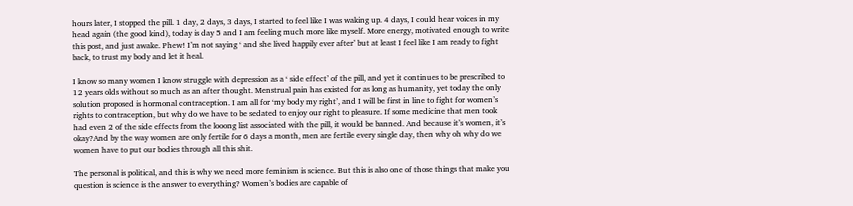hours later, I stopped the pill. 1 day, 2 days, 3 days, I started to feel like I was waking up. 4 days, I could hear voices in my head again (the good kind), today is day 5 and I am feeling much more like myself. More energy, motivated enough to write this post, and just awake. Phew! I’m not saying ‘ and she lived happily ever after’ but at least I feel like I am ready to fight back, to trust my body and let it heal.

I know so many women I know struggle with depression as a ‘ side effect’ of the pill, and yet it continues to be prescribed to 12 years olds without so much as an after thought. Menstrual pain has existed for as long as humanity, yet today the only solution proposed is hormonal contraception. I am all for ‘my body my right’, and I will be first in line to fight for women’s rights to contraception, but why do we have to be sedated to enjoy our right to pleasure. If some medicine that men took had even 2 of the side effects from the looong list associated with the pill, it would be banned. And because it’s women, it’s okay?And by the way women are only fertile for 6 days a month, men are fertile every single day, then why oh why do we women have to put our bodies through all this shit.

The personal is political, and this is why we need more feminism is science. But this is also one of those things that make you question is science is the answer to everything? Women’s bodies are capable of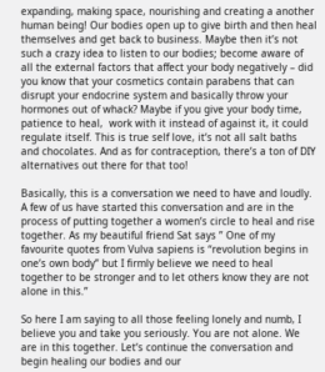expanding, making space, nourishing and creating a another human being! Our bodies open up to give birth and then heal themselves and get back to business. Maybe then it’s not such a crazy idea to listen to our bodies; become aware of all the external factors that affect your body negatively – did you know that your cosmetics contain parabens that can disrupt your endocrine system and basically throw your hormones out of whack? Maybe if you give your body time, patience to heal,  work with it instead of against it, it could regulate itself. This is true self love, it’s not all salt baths and chocolates. And as for contraception, there’s a ton of DIY alternatives out there for that too!

Basically, this is a conversation we need to have and loudly. A few of us have started this conversation and are in the process of putting together a women’s circle to heal and rise together. As my beautiful friend Sat says ” One of my favourite quotes from Vulva sapiens is “revolution begins in one’s own body” but I firmly believe we need to heal together to be stronger and to let others know they are not alone in this.”

So here I am saying to all those feeling lonely and numb, I believe you and take you seriously. You are not alone. We are in this together. Let’s continue the conversation and begin healing our bodies and our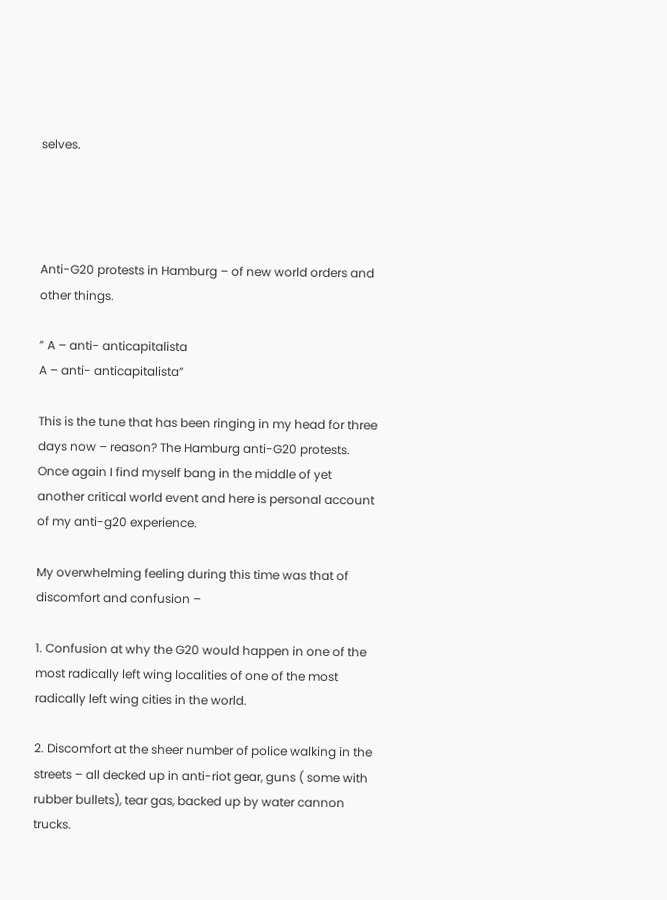selves.




Anti-G20 protests in Hamburg – of new world orders and other things.

” A – anti- anticapitalista
A – anti- anticapitalista”

This is the tune that has been ringing in my head for three days now – reason? The Hamburg anti-G20 protests. Once again I find myself bang in the middle of yet another critical world event and here is personal account of my anti-g20 experience.

My overwhelming feeling during this time was that of discomfort and confusion –

1. Confusion at why the G20 would happen in one of the most radically left wing localities of one of the most radically left wing cities in the world.

2. Discomfort at the sheer number of police walking in the streets – all decked up in anti-riot gear, guns ( some with rubber bullets), tear gas, backed up by water cannon trucks.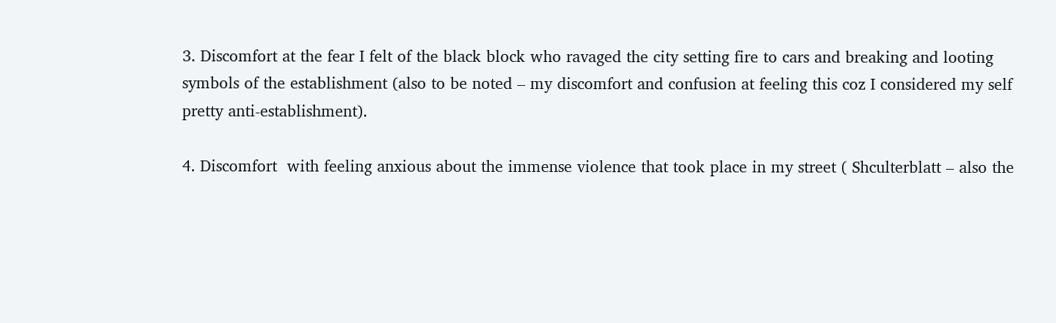3. Discomfort at the fear I felt of the black block who ravaged the city setting fire to cars and breaking and looting symbols of the establishment (also to be noted – my discomfort and confusion at feeling this coz I considered my self pretty anti-establishment).

4. Discomfort  with feeling anxious about the immense violence that took place in my street ( Shculterblatt – also the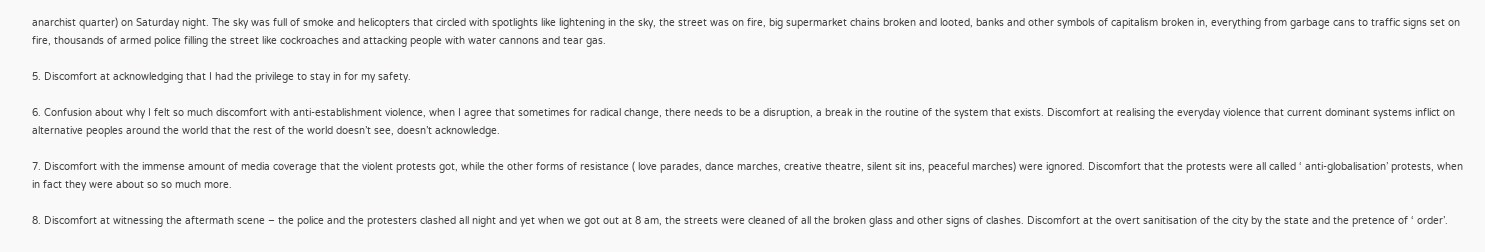anarchist quarter) on Saturday night. The sky was full of smoke and helicopters that circled with spotlights like lightening in the sky, the street was on fire, big supermarket chains broken and looted, banks and other symbols of capitalism broken in, everything from garbage cans to traffic signs set on fire, thousands of armed police filling the street like cockroaches and attacking people with water cannons and tear gas.

5. Discomfort at acknowledging that I had the privilege to stay in for my safety.

6. Confusion about why I felt so much discomfort with anti-establishment violence, when I agree that sometimes for radical change, there needs to be a disruption, a break in the routine of the system that exists. Discomfort at realising the everyday violence that current dominant systems inflict on alternative peoples around the world that the rest of the world doesn’t see, doesn’t acknowledge.

7. Discomfort with the immense amount of media coverage that the violent protests got, while the other forms of resistance ( love parades, dance marches, creative theatre, silent sit ins, peaceful marches) were ignored. Discomfort that the protests were all called ‘ anti-globalisation’ protests, when in fact they were about so so much more.

8. Discomfort at witnessing the aftermath scene – the police and the protesters clashed all night and yet when we got out at 8 am, the streets were cleaned of all the broken glass and other signs of clashes. Discomfort at the overt sanitisation of the city by the state and the pretence of ‘ order’.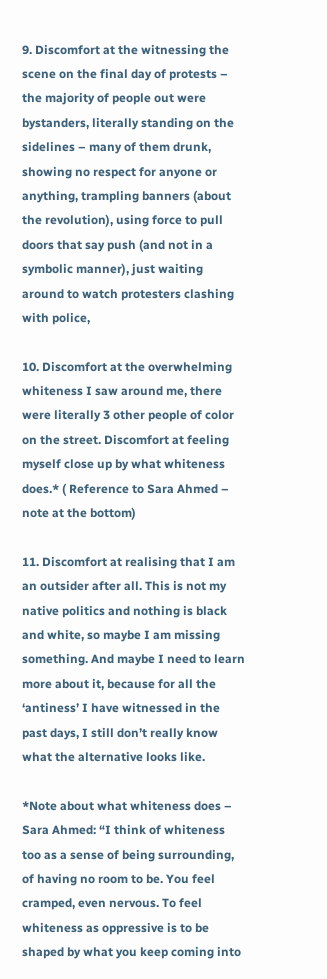9. Discomfort at the witnessing the scene on the final day of protests – the majority of people out were bystanders, literally standing on the sidelines – many of them drunk, showing no respect for anyone or anything, trampling banners (about the revolution), using force to pull doors that say push (and not in a symbolic manner), just waiting around to watch protesters clashing with police,

10. Discomfort at the overwhelming whiteness I saw around me, there were literally 3 other people of color on the street. Discomfort at feeling myself close up by what whiteness does.* ( Reference to Sara Ahmed – note at the bottom)

11. Discomfort at realising that I am an outsider after all. This is not my native politics and nothing is black and white, so maybe I am missing something. And maybe I need to learn more about it, because for all the ‘antiness’ I have witnessed in the past days, I still don’t really know what the alternative looks like.

*Note about what whiteness does –  Sara Ahmed: “I think of whiteness too as a sense of being surrounding, of having no room to be. You feel cramped, even nervous. To feel whiteness as oppressive is to be shaped by what you keep coming into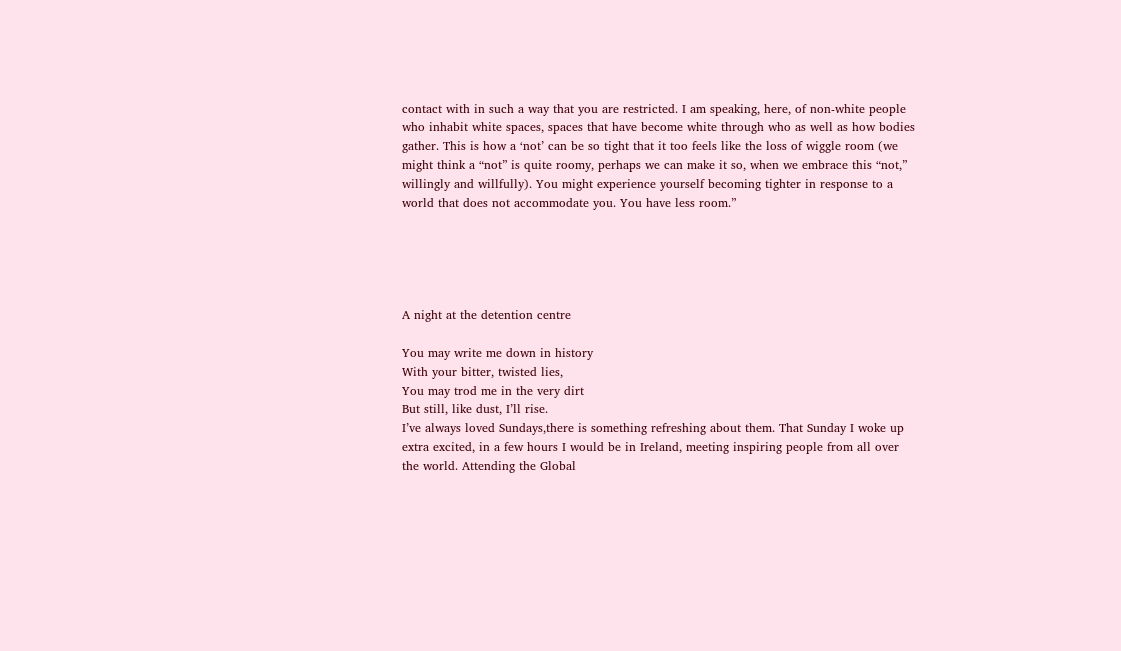contact with in such a way that you are restricted. I am speaking, here, of non-white people who inhabit white spaces, spaces that have become white through who as well as how bodies gather. This is how a ‘not’ can be so tight that it too feels like the loss of wiggle room (we might think a “not” is quite roomy, perhaps we can make it so, when we embrace this “not,” willingly and willfully). You might experience yourself becoming tighter in response to a world that does not accommodate you. You have less room.”





A night at the detention centre

You may write me down in history
With your bitter, twisted lies,
You may trod me in the very dirt
But still, like dust, I’ll rise.
I’ve always loved Sundays,there is something refreshing about them. That Sunday I woke up extra excited, in a few hours I would be in Ireland, meeting inspiring people from all over the world. Attending the Global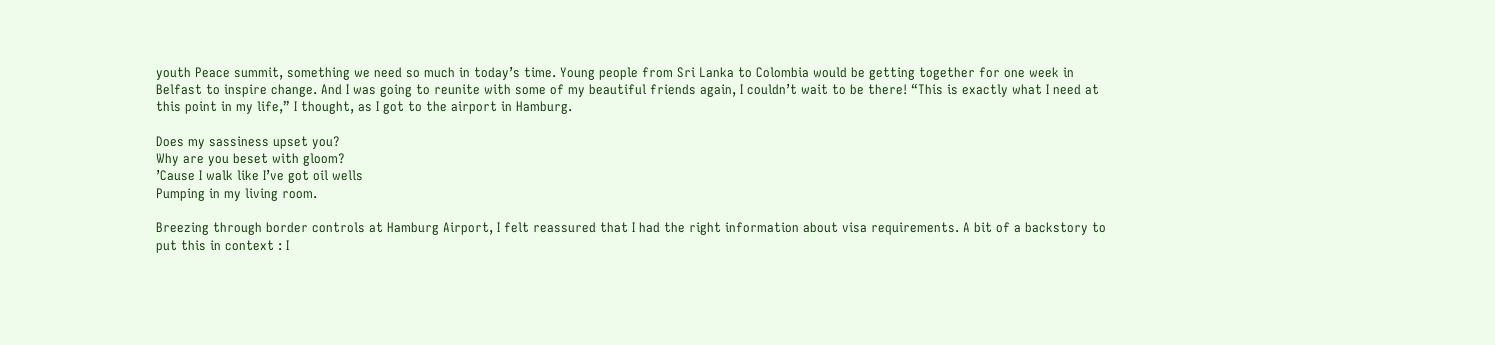youth Peace summit, something we need so much in today’s time. Young people from Sri Lanka to Colombia would be getting together for one week in Belfast to inspire change. And I was going to reunite with some of my beautiful friends again, I couldn’t wait to be there! “This is exactly what I need at this point in my life,” I thought, as I got to the airport in Hamburg.

Does my sassiness upset you?
Why are you beset with gloom?
’Cause I walk like I’ve got oil wells
Pumping in my living room.

Breezing through border controls at Hamburg Airport, I felt reassured that I had the right information about visa requirements. A bit of a backstory to put this in context : I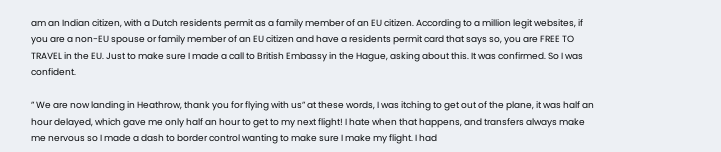am an Indian citizen, with a Dutch residents permit as a family member of an EU citizen. According to a million legit websites, if you are a non-EU spouse or family member of an EU citizen and have a residents permit card that says so, you are FREE TO TRAVEL in the EU. Just to make sure I made a call to British Embassy in the Hague, asking about this. It was confirmed. So I was confident.

” We are now landing in Heathrow, thank you for flying with us” at these words, I was itching to get out of the plane, it was half an hour delayed, which gave me only half an hour to get to my next flight! I hate when that happens, and transfers always make me nervous so I made a dash to border control wanting to make sure I make my flight. I had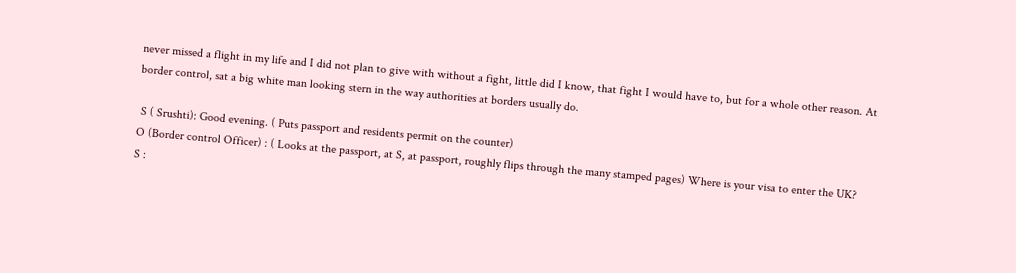never missed a flight in my life and I did not plan to give with without a fight, little did I know, that fight I would have to, but for a whole other reason. At border control, sat a big white man looking stern in the way authorities at borders usually do.

 S ( Srushti): Good evening. ( Puts passport and residents permit on the counter)
O (Border control Officer) : ( Looks at the passport, at S, at passport, roughly flips through the many stamped pages) Where is your visa to enter the UK?
S :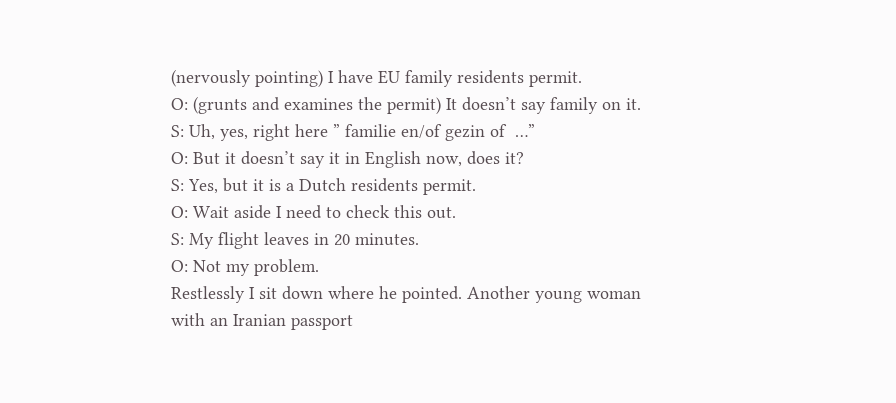(nervously pointing) I have EU family residents permit.
O: (grunts and examines the permit) It doesn’t say family on it.
S: Uh, yes, right here ” familie en/of gezin of  …”
O: But it doesn’t say it in English now, does it?
S: Yes, but it is a Dutch residents permit.
O: Wait aside I need to check this out.
S: My flight leaves in 20 minutes.
O: Not my problem.
Restlessly I sit down where he pointed. Another young woman with an Iranian passport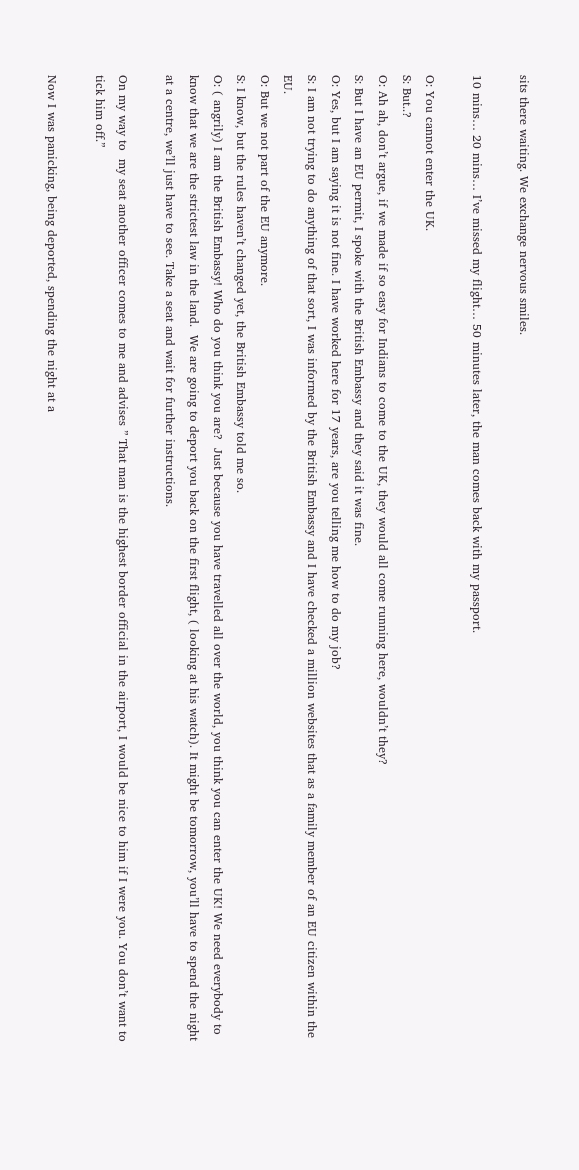sits there waiting. We exchange nervous smiles.

10 mins… 20 mins… I’ve missed my flight… 50 minutes later, the man comes back with my passport.

O: You cannot enter the UK.
S: But..?
O: Ah ah, don’t argue, if we made if so easy for Indians to come to the UK, they would all come running here, wouldn’t they?
S: But I have an EU permit, I spoke with the British Embassy and they said it was fine.
O: Yes, but I am saying it is not fine. I have worked here for 17 years, are you telling me how to do my job?
S: I am not trying to do anything of that sort, I was informed by the British Embassy and I have checked a million websites that as a family member of an EU citizen within the EU.
O: But we not part of the EU anymore.
S: I know, but the rules haven’t changed yet, the British Embassy told me so.
O: ( angrily) I am the British Embassy! Who do you think you are?  Just because you have travelled all over the world, you think you can enter the UK! We need everybody to know that we are the strictest law in the land.  We are going to deport you back on the first flight, ( looking at his watch). It might be tomorrow, you’ll have to spend the night at a centre, we’ll just have to see. Take a seat and wait for further instructions.

On my way to  my seat another officer comes to me and advises ” That man is the highest border official in the airport, I would be nice to him if I were you. You don’t want to tick him off.”

Now I was panicking, being deported, spending the night at a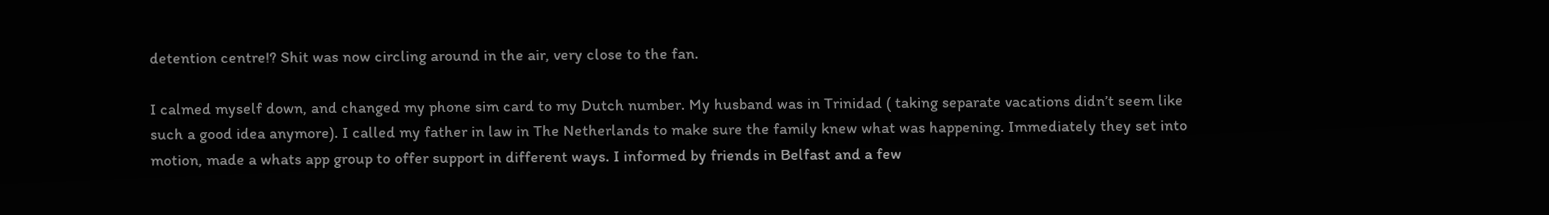detention centre!? Shit was now circling around in the air, very close to the fan.

I calmed myself down, and changed my phone sim card to my Dutch number. My husband was in Trinidad ( taking separate vacations didn’t seem like such a good idea anymore). I called my father in law in The Netherlands to make sure the family knew what was happening. Immediately they set into motion, made a whats app group to offer support in different ways. I informed by friends in Belfast and a few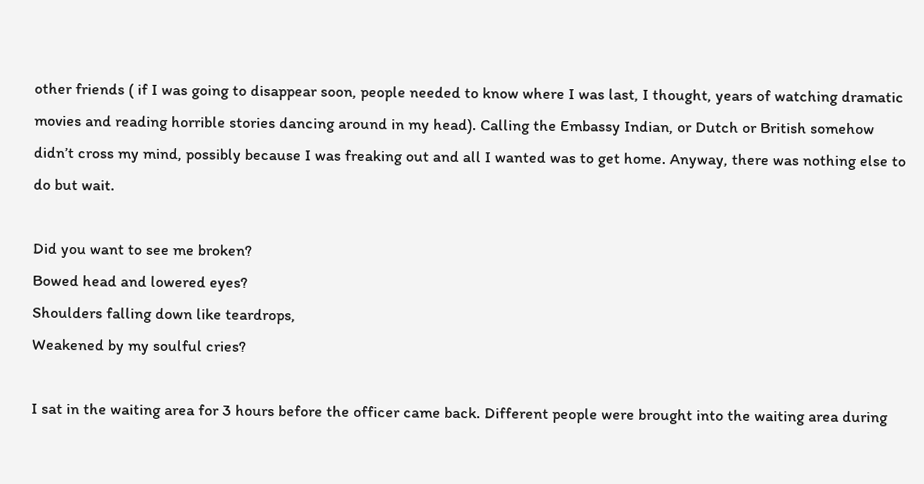other friends ( if I was going to disappear soon, people needed to know where I was last, I thought, years of watching dramatic movies and reading horrible stories dancing around in my head). Calling the Embassy Indian, or Dutch or British somehow didn’t cross my mind, possibly because I was freaking out and all I wanted was to get home. Anyway, there was nothing else to do but wait.

Did you want to see me broken?
Bowed head and lowered eyes?
Shoulders falling down like teardrops,
Weakened by my soulful cries?

I sat in the waiting area for 3 hours before the officer came back. Different people were brought into the waiting area during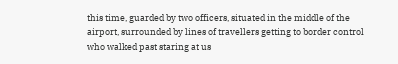this time, guarded by two officers, situated in the middle of the airport, surrounded by lines of travellers getting to border control who walked past staring at us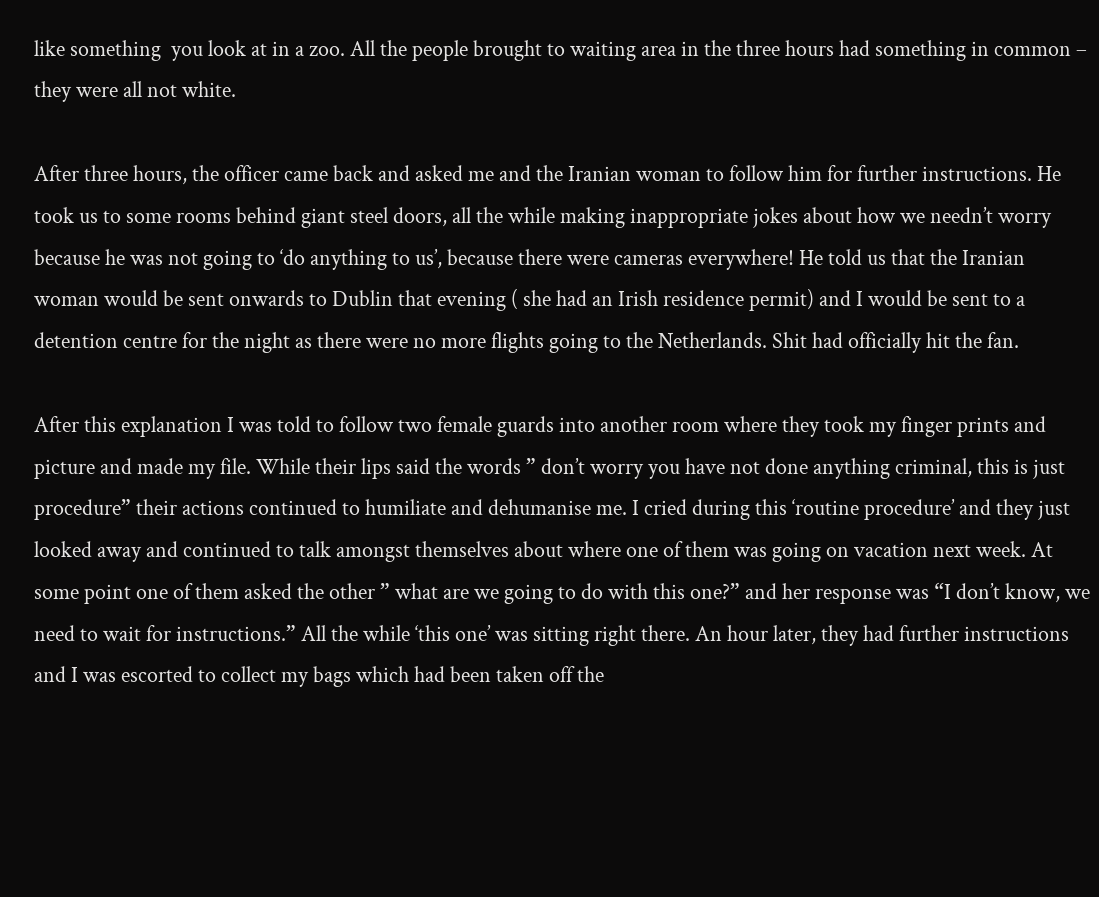like something  you look at in a zoo. All the people brought to waiting area in the three hours had something in common – they were all not white.

After three hours, the officer came back and asked me and the Iranian woman to follow him for further instructions. He took us to some rooms behind giant steel doors, all the while making inappropriate jokes about how we needn’t worry because he was not going to ‘do anything to us’, because there were cameras everywhere! He told us that the Iranian woman would be sent onwards to Dublin that evening ( she had an Irish residence permit) and I would be sent to a detention centre for the night as there were no more flights going to the Netherlands. Shit had officially hit the fan.

After this explanation I was told to follow two female guards into another room where they took my finger prints and picture and made my file. While their lips said the words ” don’t worry you have not done anything criminal, this is just procedure” their actions continued to humiliate and dehumanise me. I cried during this ‘routine procedure’ and they just looked away and continued to talk amongst themselves about where one of them was going on vacation next week. At some point one of them asked the other ” what are we going to do with this one?” and her response was “I don’t know, we need to wait for instructions.” All the while ‘this one’ was sitting right there. An hour later, they had further instructions and I was escorted to collect my bags which had been taken off the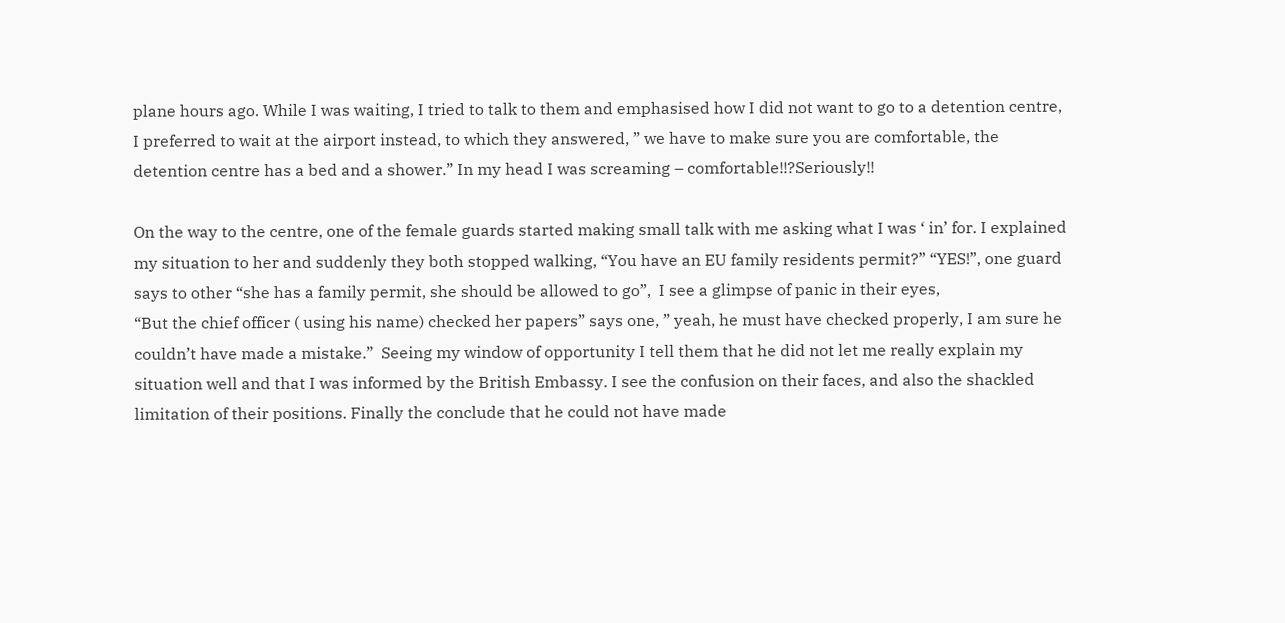plane hours ago. While I was waiting, I tried to talk to them and emphasised how I did not want to go to a detention centre, I preferred to wait at the airport instead, to which they answered, ” we have to make sure you are comfortable, the detention centre has a bed and a shower.” In my head I was screaming – comfortable!!?Seriously!!

On the way to the centre, one of the female guards started making small talk with me asking what I was ‘ in’ for. I explained my situation to her and suddenly they both stopped walking, “You have an EU family residents permit?” “YES!”, one guard says to other “she has a family permit, she should be allowed to go”,  I see a glimpse of panic in their eyes,
“But the chief officer ( using his name) checked her papers” says one, ” yeah, he must have checked properly, I am sure he couldn’t have made a mistake.”  Seeing my window of opportunity I tell them that he did not let me really explain my situation well and that I was informed by the British Embassy. I see the confusion on their faces, and also the shackled limitation of their positions. Finally the conclude that he could not have made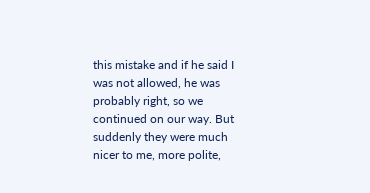this mistake and if he said I was not allowed, he was probably right, so we continued on our way. But suddenly they were much nicer to me, more polite,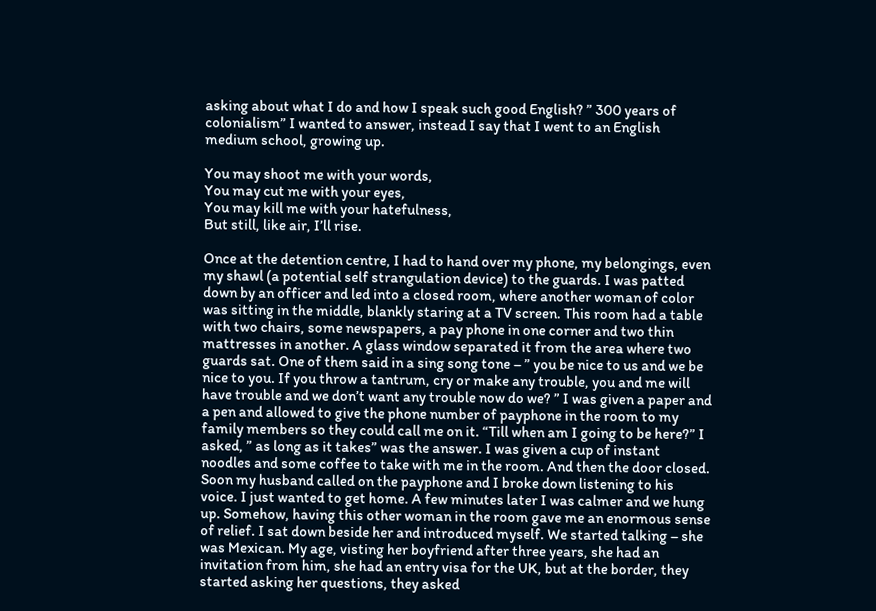asking about what I do and how I speak such good English? ” 300 years of colonialism” I wanted to answer, instead I say that I went to an English medium school, growing up.

You may shoot me with your words,
You may cut me with your eyes,
You may kill me with your hatefulness,
But still, like air, I’ll rise.

Once at the detention centre, I had to hand over my phone, my belongings, even my shawl (a potential self strangulation device) to the guards. I was patted down by an officer and led into a closed room, where another woman of color was sitting in the middle, blankly staring at a TV screen. This room had a table with two chairs, some newspapers, a pay phone in one corner and two thin mattresses in another. A glass window separated it from the area where two guards sat. One of them said in a sing song tone – ” you be nice to us and we be nice to you. If you throw a tantrum, cry or make any trouble, you and me will have trouble and we don’t want any trouble now do we? ” I was given a paper and a pen and allowed to give the phone number of payphone in the room to my family members so they could call me on it. “Till when am I going to be here?” I asked, ” as long as it takes” was the answer. I was given a cup of instant noodles and some coffee to take with me in the room. And then the door closed.
Soon my husband called on the payphone and I broke down listening to his voice. I just wanted to get home. A few minutes later I was calmer and we hung up. Somehow, having this other woman in the room gave me an enormous sense of relief. I sat down beside her and introduced myself. We started talking – she was Mexican. My age, visting her boyfriend after three years, she had an invitation from him, she had an entry visa for the UK, but at the border, they started asking her questions, they asked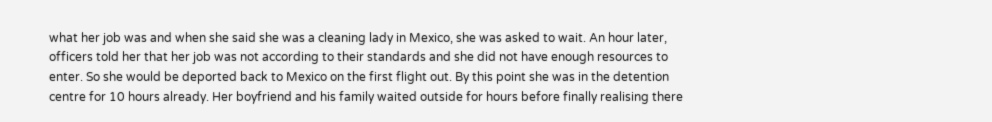what her job was and when she said she was a cleaning lady in Mexico, she was asked to wait. An hour later, officers told her that her job was not according to their standards and she did not have enough resources to enter. So she would be deported back to Mexico on the first flight out. By this point she was in the detention centre for 10 hours already. Her boyfriend and his family waited outside for hours before finally realising there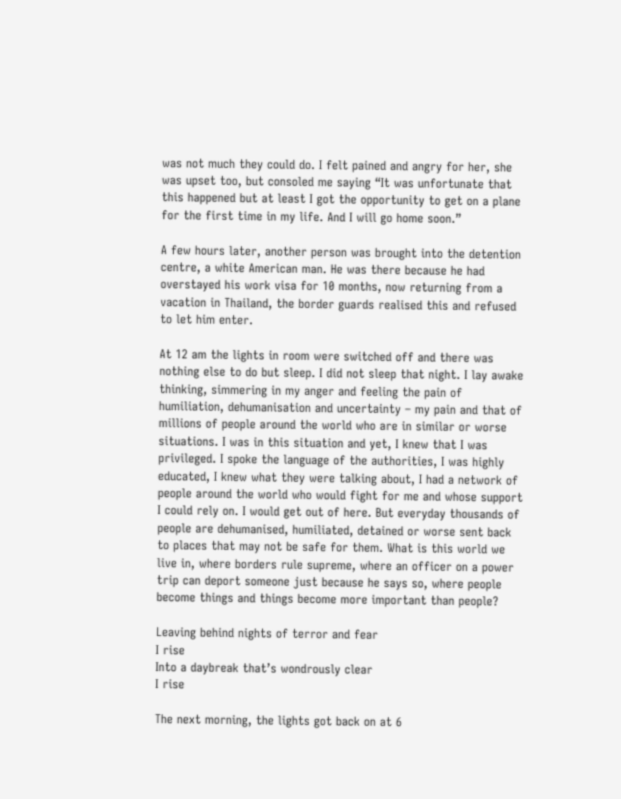was not much they could do. I felt pained and angry for her, she was upset too, but consoled me saying “It was unfortunate that this happened but at least I got the opportunity to get on a plane for the first time in my life. And I will go home soon.”

A few hours later, another person was brought into the detention centre, a white American man. He was there because he had overstayed his work visa for 10 months, now returning from a vacation in Thailand, the border guards realised this and refused to let him enter.

At 12 am the lights in room were switched off and there was nothing else to do but sleep. I did not sleep that night. I lay awake thinking, simmering in my anger and feeling the pain of humiliation, dehumanisation and uncertainty – my pain and that of millions of people around the world who are in similar or worse situations. I was in this situation and yet, I knew that I was privileged. I spoke the language of the authorities, I was highly educated, I knew what they were talking about, I had a network of people around the world who would fight for me and whose support I could rely on. I would get out of here. But everyday thousands of people are dehumanised, humiliated, detained or worse sent back to places that may not be safe for them. What is this world we live in, where borders rule supreme, where an officer on a power trip can deport someone just because he says so, where people become things and things become more important than people?

Leaving behind nights of terror and fear
I rise
Into a daybreak that’s wondrously clear
I rise

The next morning, the lights got back on at 6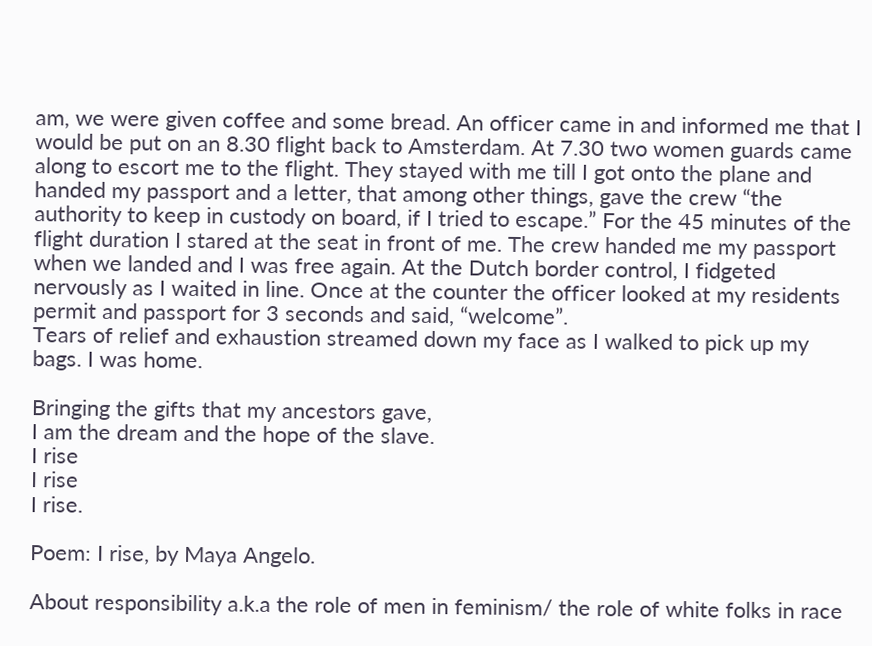am, we were given coffee and some bread. An officer came in and informed me that I would be put on an 8.30 flight back to Amsterdam. At 7.30 two women guards came along to escort me to the flight. They stayed with me till I got onto the plane and handed my passport and a letter, that among other things, gave the crew “the authority to keep in custody on board, if I tried to escape.” For the 45 minutes of the flight duration I stared at the seat in front of me. The crew handed me my passport when we landed and I was free again. At the Dutch border control, I fidgeted nervously as I waited in line. Once at the counter the officer looked at my residents permit and passport for 3 seconds and said, “welcome”.
Tears of relief and exhaustion streamed down my face as I walked to pick up my bags. I was home.

Bringing the gifts that my ancestors gave,
I am the dream and the hope of the slave.
I rise
I rise
I rise.

Poem: I rise, by Maya Angelo.

About responsibility a.k.a the role of men in feminism/ the role of white folks in race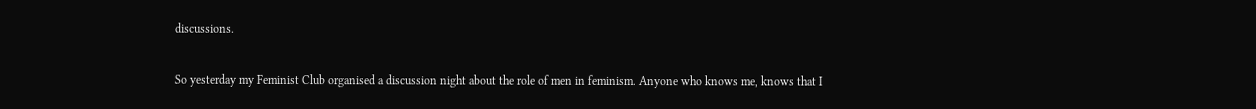discussions.

So yesterday my Feminist Club organised a discussion night about the role of men in feminism. Anyone who knows me, knows that I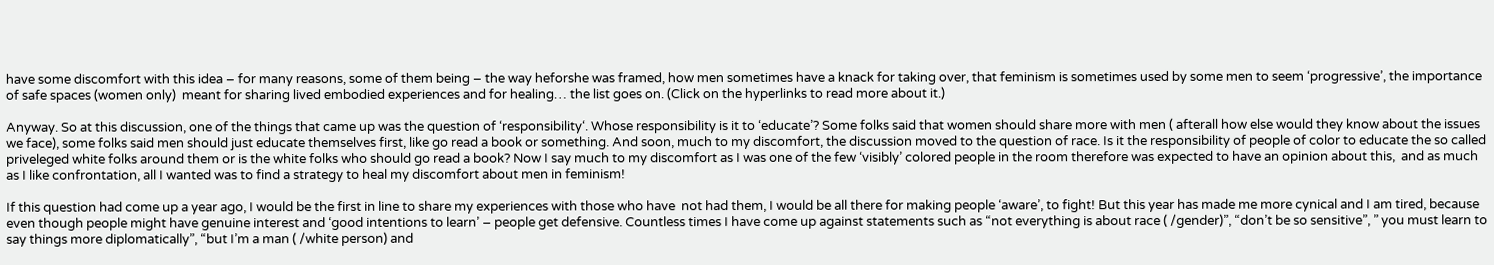have some discomfort with this idea – for many reasons, some of them being – the way heforshe was framed, how men sometimes have a knack for taking over, that feminism is sometimes used by some men to seem ‘progressive’, the importance of safe spaces (women only)  meant for sharing lived embodied experiences and for healing… the list goes on. (Click on the hyperlinks to read more about it.)

Anyway. So at this discussion, one of the things that came up was the question of ‘responsibility‘. Whose responsibility is it to ‘educate’? Some folks said that women should share more with men ( afterall how else would they know about the issues we face), some folks said men should just educate themselves first, like go read a book or something. And soon, much to my discomfort, the discussion moved to the question of race. Is it the responsibility of people of color to educate the so called priveleged white folks around them or is the white folks who should go read a book? Now I say much to my discomfort as I was one of the few ‘visibly’ colored people in the room therefore was expected to have an opinion about this,  and as much as I like confrontation, all I wanted was to find a strategy to heal my discomfort about men in feminism!

If this question had come up a year ago, I would be the first in line to share my experiences with those who have  not had them, I would be all there for making people ‘aware’, to fight! But this year has made me more cynical and I am tired, because even though people might have genuine interest and ‘good intentions to learn’ – people get defensive. Countless times I have come up against statements such as “not everything is about race ( /gender)”, “don’t be so sensitive”, ” you must learn to say things more diplomatically”, “but I’m a man ( /white person) and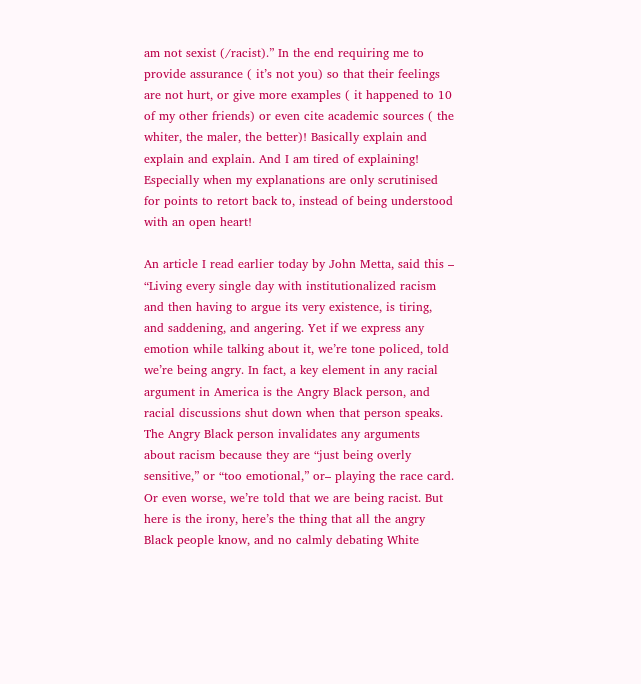am not sexist (/racist).” In the end requiring me to provide assurance ( it’s not you) so that their feelings are not hurt, or give more examples ( it happened to 10 of my other friends) or even cite academic sources ( the whiter, the maler, the better)! Basically explain and explain and explain. And I am tired of explaining! Especially when my explanations are only scrutinised for points to retort back to, instead of being understood with an open heart!

An article I read earlier today by John Metta, said this – “Living every single day with institutionalized racism and then having to argue its very existence, is tiring, and saddening, and angering. Yet if we express any emotion while talking about it, we’re tone policed, told we’re being angry. In fact, a key element in any racial argument in America is the Angry Black person, and racial discussions shut down when that person speaks. The Angry Black person invalidates any arguments about racism because they are “just being overly sensitive,” or “too emotional,” or– playing the race card. Or even worse, we’re told that we are being racist. But here is the irony, here’s the thing that all the angry Black people know, and no calmly debating White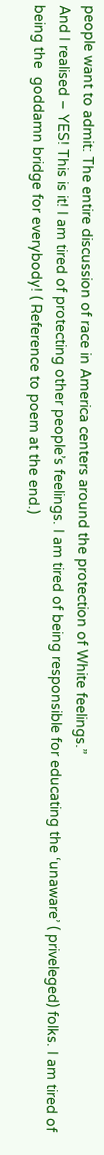people want to admit: The entire discussion of race in America centers around the protection of White feelings.”
And I realised – YES! This is it! I am tired of protecting other people’s feelings. I am tired of being responsible for educating the ‘unaware’ ( priveleged) folks. I am tired of being the  goddamn bridge for everybody! ( Reference to poem at the end.)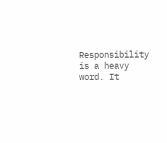Responsibility is a heavy word. It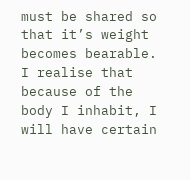must be shared so that it’s weight becomes bearable. I realise that because of the body I inhabit, I will have certain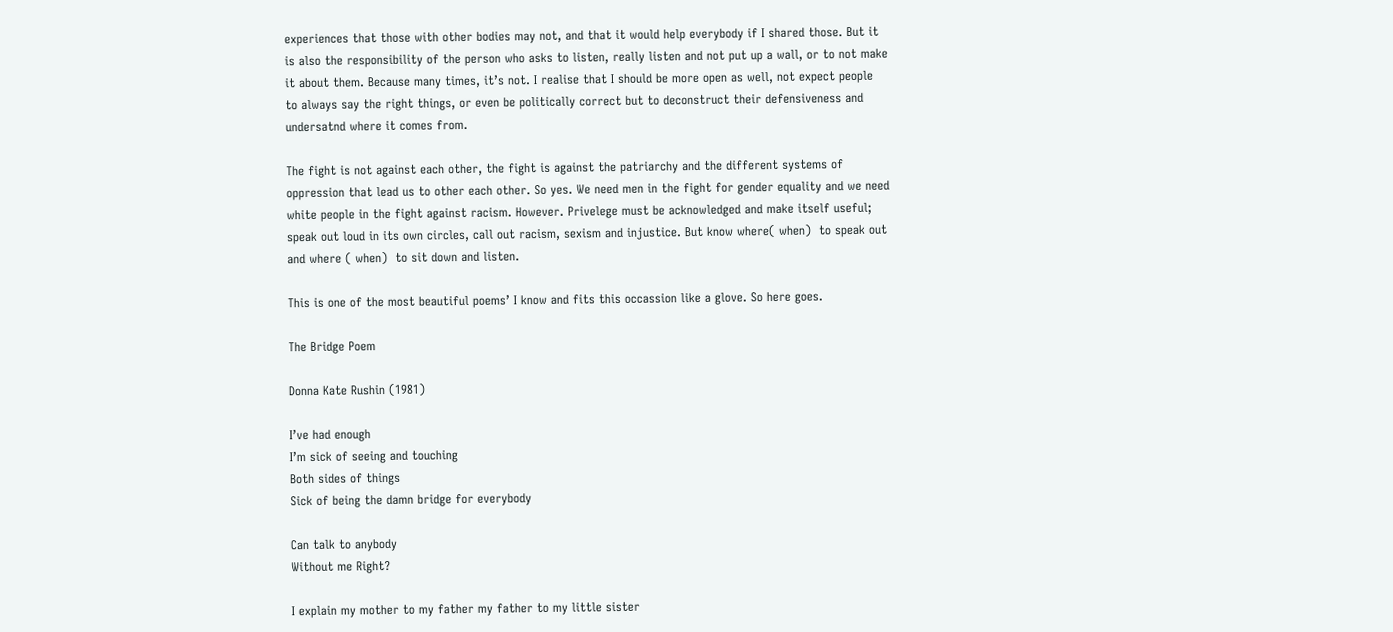experiences that those with other bodies may not, and that it would help everybody if I shared those. But it is also the responsibility of the person who asks to listen, really listen and not put up a wall, or to not make it about them. Because many times, it’s not. I realise that I should be more open as well, not expect people to always say the right things, or even be politically correct but to deconstruct their defensiveness and undersatnd where it comes from.

The fight is not against each other, the fight is against the patriarchy and the different systems of oppression that lead us to other each other. So yes. We need men in the fight for gender equality and we need white people in the fight against racism. However. Privelege must be acknowledged and make itself useful; speak out loud in its own circles, call out racism, sexism and injustice. But know where( when)  to speak out and where ( when)  to sit down and listen.

This is one of the most beautiful poems’ I know and fits this occassion like a glove. So here goes.

The Bridge Poem

Donna Kate Rushin (1981)

I’ve had enough
I’m sick of seeing and touching
Both sides of things
Sick of being the damn bridge for everybody

Can talk to anybody
Without me Right?

I explain my mother to my father my father to my little sister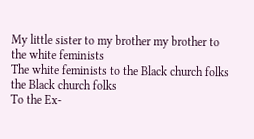My little sister to my brother my brother to the white feminists
The white feminists to the Black church folks the Black church folks
To the Ex-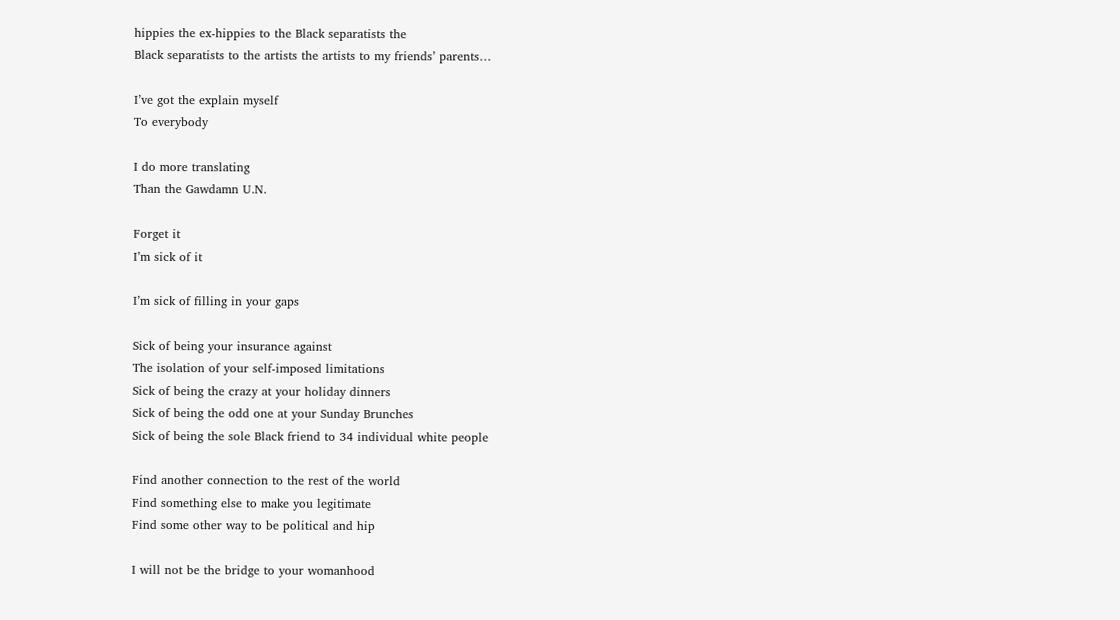hippies the ex-hippies to the Black separatists the
Black separatists to the artists the artists to my friends’ parents…

I’ve got the explain myself
To everybody

I do more translating
Than the Gawdamn U.N.

Forget it
I’m sick of it

I’m sick of filling in your gaps

Sick of being your insurance against
The isolation of your self-imposed limitations
Sick of being the crazy at your holiday dinners
Sick of being the odd one at your Sunday Brunches
Sick of being the sole Black friend to 34 individual white people

Find another connection to the rest of the world
Find something else to make you legitimate
Find some other way to be political and hip

I will not be the bridge to your womanhood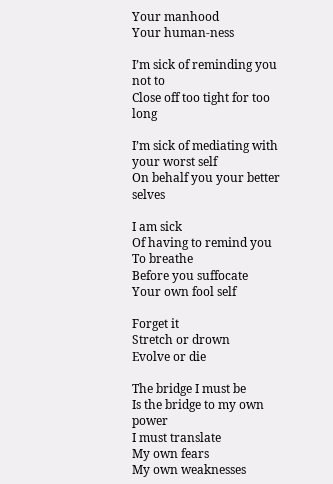Your manhood
Your human-ness

I’m sick of reminding you not to
Close off too tight for too long

I’m sick of mediating with your worst self
On behalf you your better selves

I am sick
Of having to remind you
To breathe
Before you suffocate
Your own fool self

Forget it
Stretch or drown
Evolve or die

The bridge I must be
Is the bridge to my own power
I must translate
My own fears
My own weaknesses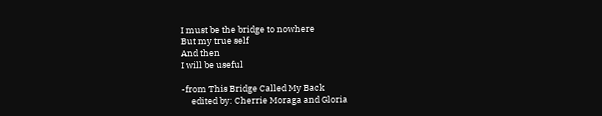I must be the bridge to nowhere
But my true self
And then
I will be useful

-from This Bridge Called My Back
     edited by: Cherrie Moraga and Gloria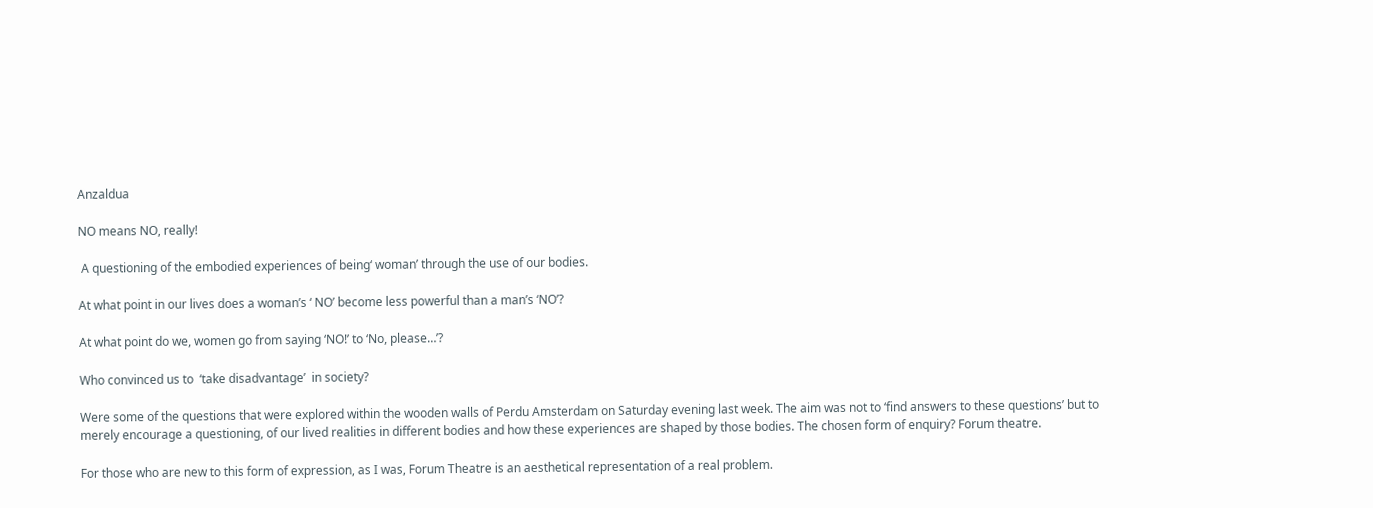Anzaldua

NO means NO, really!

 A questioning of the embodied experiences of being‘ woman’ through the use of our bodies.

At what point in our lives does a woman’s ‘ NO’ become less powerful than a man’s ‘NO’?

At what point do we, women go from saying ‘NO!’ to ‘No, please…’?

Who convinced us to  ‘take disadvantage’  in society?

Were some of the questions that were explored within the wooden walls of Perdu Amsterdam on Saturday evening last week. The aim was not to ‘find answers to these questions’ but to merely encourage a questioning, of our lived realities in different bodies and how these experiences are shaped by those bodies. The chosen form of enquiry? Forum theatre.

For those who are new to this form of expression, as I was, Forum Theatre is an aesthetical representation of a real problem.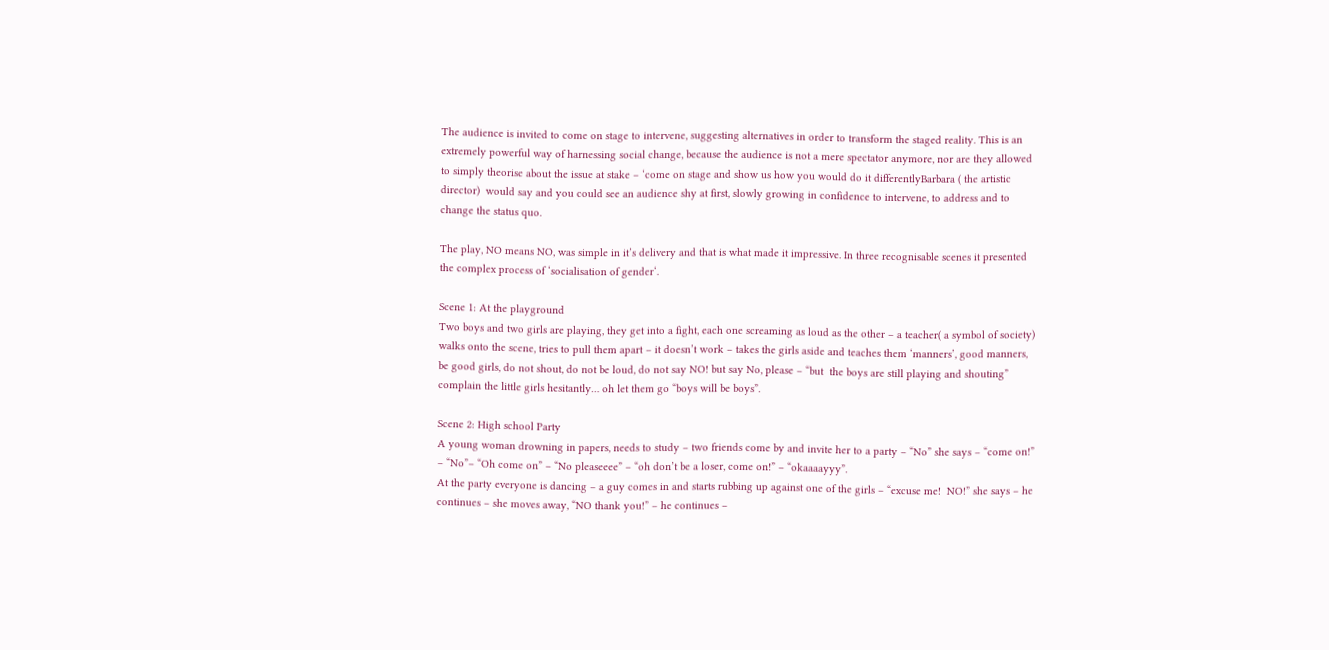The audience is invited to come on stage to intervene, suggesting alternatives in order to transform the staged reality. This is an extremely powerful way of harnessing social change, because the audience is not a mere spectator anymore, nor are they allowed to simply theorise about the issue at stake – ‘come on stage and show us how you would do it differentlyBarbara ( the artistic director)  would say and you could see an audience shy at first, slowly growing in confidence to intervene, to address and to change the status quo.

The play, NO means NO, was simple in it’s delivery and that is what made it impressive. In three recognisable scenes it presented the complex process of ‘socialisation of gender‘.

Scene 1: At the playground
Two boys and two girls are playing, they get into a fight, each one screaming as loud as the other – a teacher( a symbol of society) walks onto the scene, tries to pull them apart – it doesn’t work – takes the girls aside and teaches them ‘manners’, good manners, be good girls, do not shout, do not be loud, do not say NO! but say No, please – “but  the boys are still playing and shouting” complain the little girls hesitantly… oh let them go “boys will be boys”.

Scene 2: High school Party
A young woman drowning in papers, needs to study – two friends come by and invite her to a party – “No” she says – “come on!” – “No”– “Oh come on” – “No pleaseeee” – “oh don’t be a loser, come on!” – “okaaaayyy”.
At the party everyone is dancing – a guy comes in and starts rubbing up against one of the girls – “excuse me!  NO!” she says – he continues – she moves away, “NO thank you!” – he continues –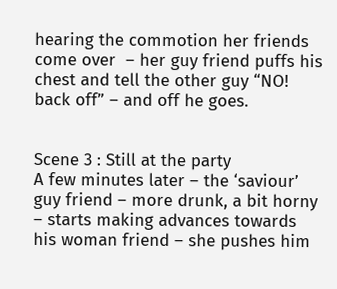hearing the commotion her friends come over  – her guy friend puffs his chest and tell the other guy “NO! back off” – and off he goes.


Scene 3 : Still at the party
A few minutes later – the ‘saviour’ guy friend – more drunk, a bit horny – starts making advances towards his woman friend – she pushes him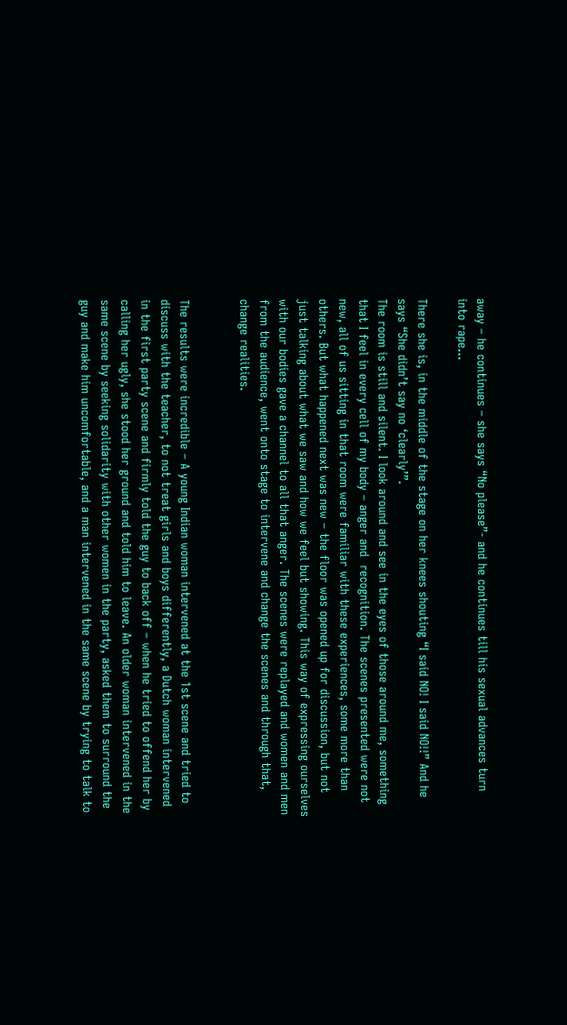away – he continues – she says “No please”- and he continues till his sexual advances turn into rape…

There she is, in the middle of the stage on her knees shouting “I said NO! I said NO!!” And he says “She didn’t say no ‘clearly’”.
The room is still and silent. I look around and see in the eyes of those around me, something that I feel in every cell of my body – anger and  recognition. The scenes presented were not new, all of us sitting in that room were familiar with these experiences, some more than others. But what happened next was new – the floor was opened up for discussion, but not just talking about what we saw and how we feel but showing. This way of expressing ourselves with our bodies gave a channel to all that anger. The scenes were replayed and women and men from the audience, went onto stage to intervene and change the scenes and through that, change realities.


The results were incredible – A young Indian woman intervened at the 1st scene and tried to discuss with the teacher, to not treat girls and boys differently, a Dutch woman intervened in the first party scene and firmly told the guy to back off – when he tried to offend her by calling her ugly, she stood her ground and told him to leave. An older woman intervened in the same scene by seeking solidarity with other women in the party, asked them to surround the guy and make him uncomfortable, and a man intervened in the same scene by trying to talk to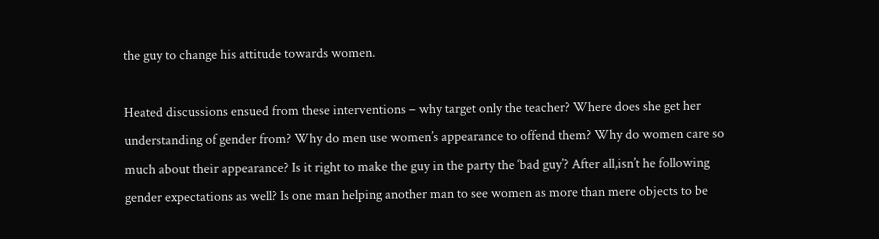the guy to change his attitude towards women.

Heated discussions ensued from these interventions – why target only the teacher? Where does she get her understanding of gender from? Why do men use women’s appearance to offend them? Why do women care so much about their appearance? Is it right to make the guy in the party the ‘bad guy’? After all,isn’t he following gender expectations as well? Is one man helping another man to see women as more than mere objects to be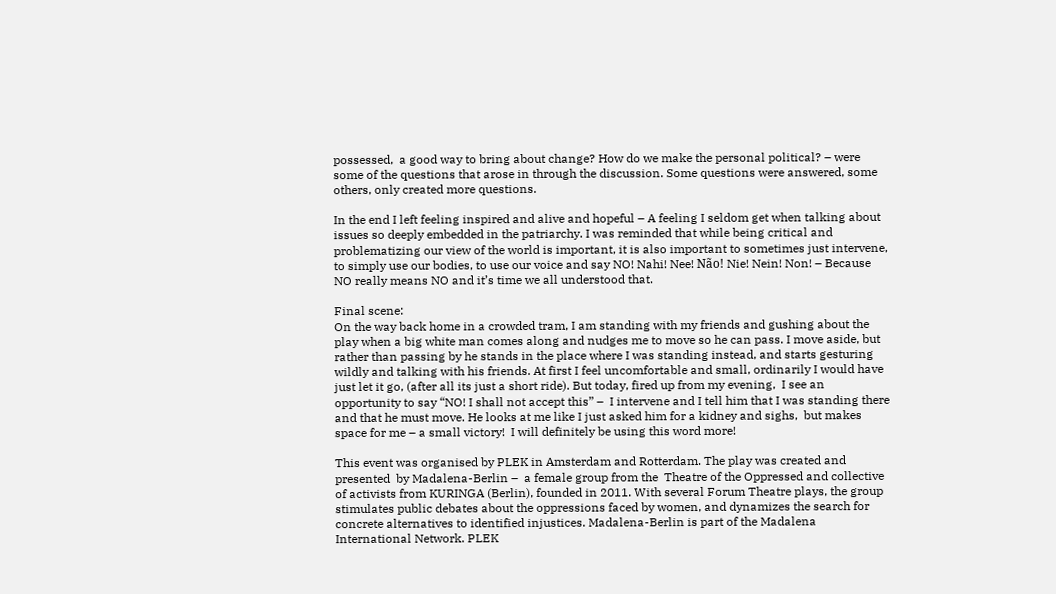possessed,  a good way to bring about change? How do we make the personal political? – were some of the questions that arose in through the discussion. Some questions were answered, some others, only created more questions.

In the end I left feeling inspired and alive and hopeful – A feeling I seldom get when talking about issues so deeply embedded in the patriarchy. I was reminded that while being critical and problematizing our view of the world is important, it is also important to sometimes just intervene, to simply use our bodies, to use our voice and say NO! Nahi! Nee! Não! Nie! Nein! Non! – Because NO really means NO and it’s time we all understood that.

Final scene:
On the way back home in a crowded tram, I am standing with my friends and gushing about the play when a big white man comes along and nudges me to move so he can pass. I move aside, but rather than passing by he stands in the place where I was standing instead, and starts gesturing wildly and talking with his friends. At first I feel uncomfortable and small, ordinarily I would have just let it go, (after all its just a short ride). But today, fired up from my evening,  I see an opportunity to say “NO! I shall not accept this” –  I intervene and I tell him that I was standing there and that he must move. He looks at me like I just asked him for a kidney and sighs,  but makes space for me – a small victory!  I will definitely be using this word more!

This event was organised by PLEK in Amsterdam and Rotterdam. The play was created and presented  by Madalena-Berlin –  a female group from the  Theatre of the Oppressed and collective of activists from KURINGA (Berlin), founded in 2011. With several Forum Theatre plays, the group stimulates public debates about the oppressions faced by women, and dynamizes the search for concrete alternatives to identified injustices. Madalena-Berlin is part of the Madalena International Network. PLEK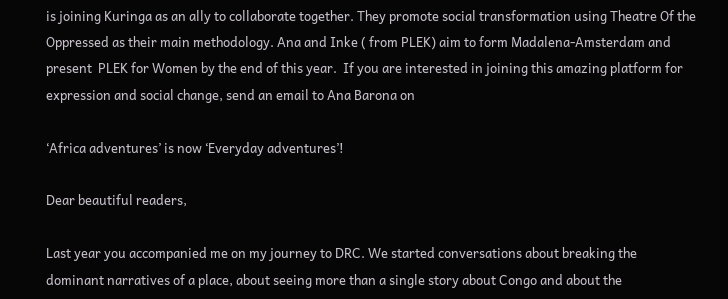is joining Kuringa as an ally to collaborate together. They promote social transformation using Theatre Of the Oppressed as their main methodology. Ana and Inke ( from PLEK) aim to form Madalena-Amsterdam and present  PLEK for Women by the end of this year.  If you are interested in joining this amazing platform for expression and social change, send an email to Ana Barona on

‘Africa adventures’ is now ‘Everyday adventures’!

Dear beautiful readers,

Last year you accompanied me on my journey to DRC. We started conversations about breaking the dominant narratives of a place, about seeing more than a single story about Congo and about the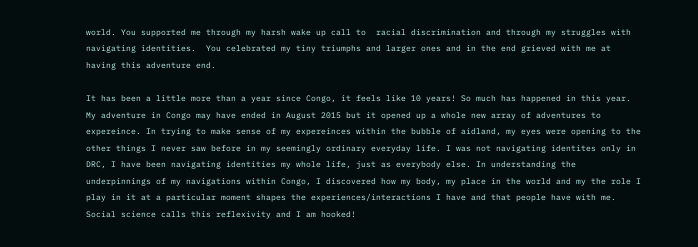world. You supported me through my harsh wake up call to  racial discrimination and through my struggles with navigating identities.  You celebrated my tiny triumphs and larger ones and in the end grieved with me at having this adventure end.

It has been a little more than a year since Congo, it feels like 10 years! So much has happened in this year. My adventure in Congo may have ended in August 2015 but it opened up a whole new array of adventures to expereince. In trying to make sense of my expereinces within the bubble of aidland, my eyes were opening to the other things I never saw before in my seemingly ordinary everyday life. I was not navigating identites only in DRC, I have been navigating identities my whole life, just as everybody else. In understanding the underpinnings of my navigations within Congo, I discovered how my body, my place in the world and my the role I play in it at a particular moment shapes the experiences/interactions I have and that people have with me. Social science calls this reflexivity and I am hooked!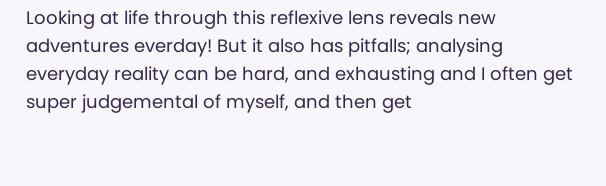Looking at life through this reflexive lens reveals new adventures everday! But it also has pitfalls; analysing everyday reality can be hard, and exhausting and I often get super judgemental of myself, and then get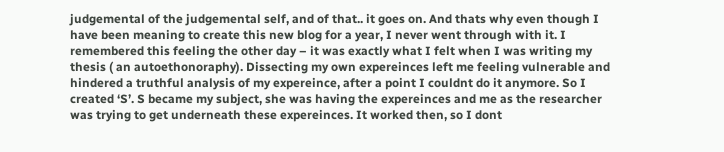judgemental of the judgemental self, and of that.. it goes on. And thats why even though I have been meaning to create this new blog for a year, I never went through with it. I remembered this feeling the other day – it was exactly what I felt when I was writing my thesis ( an autoethonoraphy). Dissecting my own expereinces left me feeling vulnerable and hindered a truthful analysis of my expereince, after a point I couldnt do it anymore. So I created ‘S’. S became my subject, she was having the expereinces and me as the researcher was trying to get underneath these expereinces. It worked then, so I dont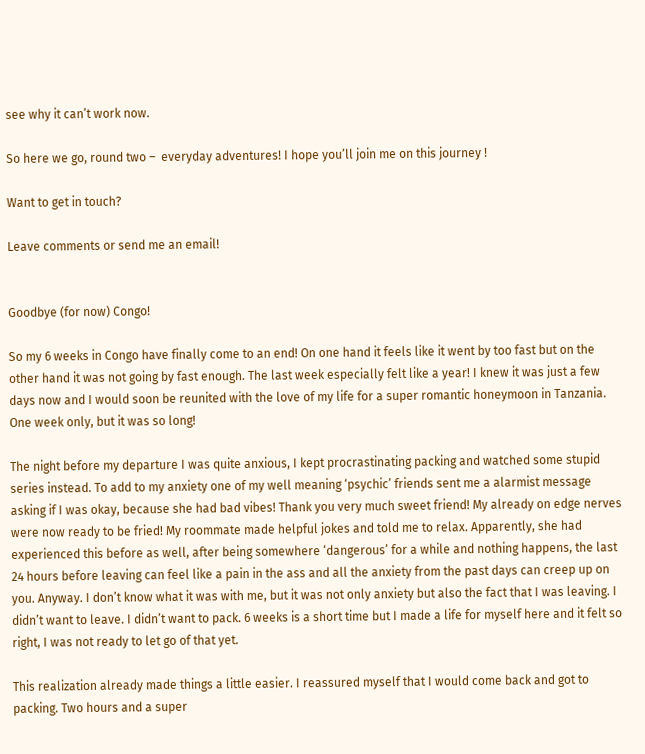see why it can’t work now.

So here we go, round two –  everyday adventures! I hope you’ll join me on this journey !

Want to get in touch?

Leave comments or send me an email!


Goodbye (for now) Congo!

So my 6 weeks in Congo have finally come to an end! On one hand it feels like it went by too fast but on the other hand it was not going by fast enough. The last week especially felt like a year! I knew it was just a few days now and I would soon be reunited with the love of my life for a super romantic honeymoon in Tanzania. One week only, but it was so long!

The night before my departure I was quite anxious, I kept procrastinating packing and watched some stupid series instead. To add to my anxiety one of my well meaning ‘psychic’ friends sent me a alarmist message asking if I was okay, because she had bad vibes! Thank you very much sweet friend! My already on edge nerves were now ready to be fried! My roommate made helpful jokes and told me to relax. Apparently, she had experienced this before as well, after being somewhere ‘dangerous’ for a while and nothing happens, the last 24 hours before leaving can feel like a pain in the ass and all the anxiety from the past days can creep up on you. Anyway. I don’t know what it was with me, but it was not only anxiety but also the fact that I was leaving. I didn’t want to leave. I didn’t want to pack. 6 weeks is a short time but I made a life for myself here and it felt so right, I was not ready to let go of that yet.

This realization already made things a little easier. I reassured myself that I would come back and got to packing. Two hours and a super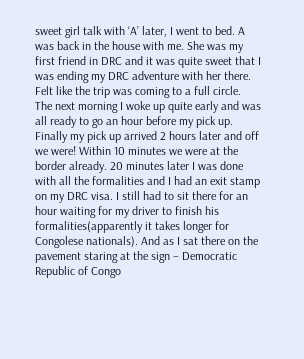sweet girl talk with ‘A’ later, I went to bed. A was back in the house with me. She was my first friend in DRC and it was quite sweet that I was ending my DRC adventure with her there. Felt like the trip was coming to a full circle.
The next morning I woke up quite early and was all ready to go an hour before my pick up. Finally my pick up arrived 2 hours later and off we were! Within 10 minutes we were at the border already. 20 minutes later I was done with all the formalities and I had an exit stamp on my DRC visa. I still had to sit there for an hour waiting for my driver to finish his formalities(apparently it takes longer for Congolese nationals). And as I sat there on the pavement staring at the sign – Democratic Republic of Congo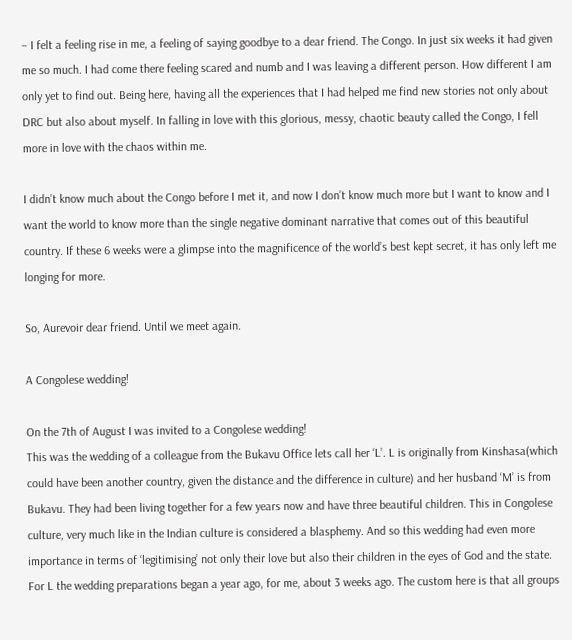– I felt a feeling rise in me, a feeling of saying goodbye to a dear friend. The Congo. In just six weeks it had given me so much. I had come there feeling scared and numb and I was leaving a different person. How different I am only yet to find out. Being here, having all the experiences that I had helped me find new stories not only about DRC but also about myself. In falling in love with this glorious, messy, chaotic beauty called the Congo, I fell more in love with the chaos within me.

I didn’t know much about the Congo before I met it, and now I don’t know much more but I want to know and I want the world to know more than the single negative dominant narrative that comes out of this beautiful country. If these 6 weeks were a glimpse into the magnificence of the world’s best kept secret, it has only left me longing for more.

So, Aurevoir dear friend. Until we meet again.

A Congolese wedding!

On the 7th of August I was invited to a Congolese wedding!
This was the wedding of a colleague from the Bukavu Office lets call her ‘L’. L is originally from Kinshasa(which could have been another country, given the distance and the difference in culture) and her husband ‘M’ is from Bukavu. They had been living together for a few years now and have three beautiful children. This in Congolese culture, very much like in the Indian culture is considered a blasphemy. And so this wedding had even more importance in terms of ‘legitimising’ not only their love but also their children in the eyes of God and the state. For L the wedding preparations began a year ago, for me, about 3 weeks ago. The custom here is that all groups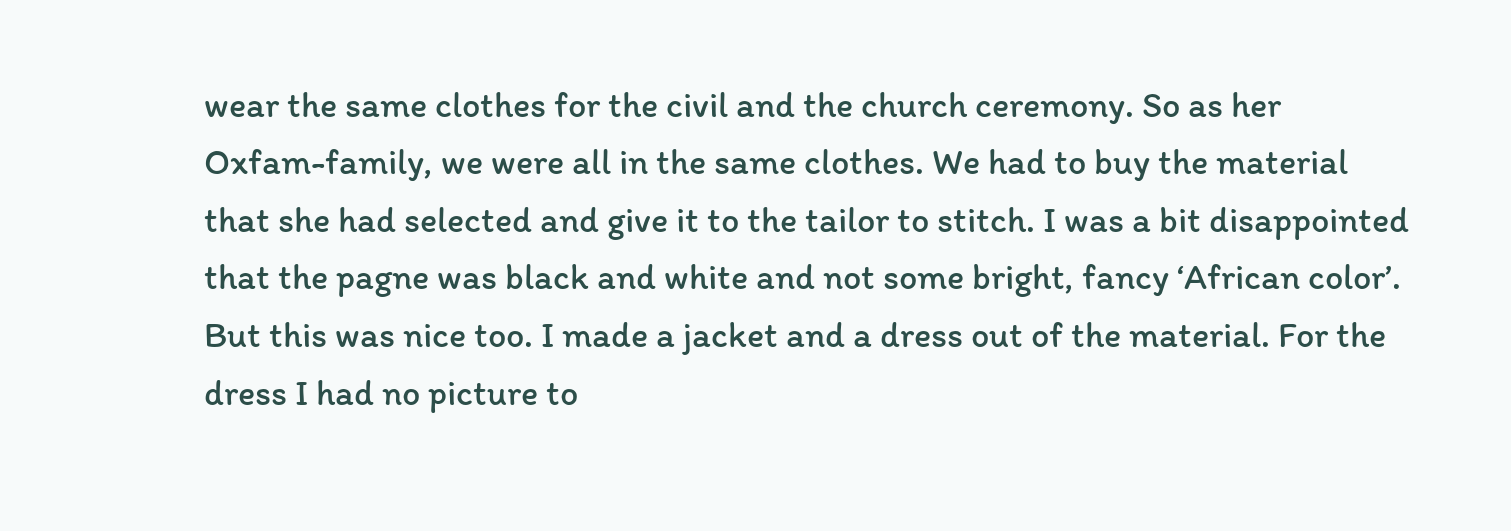wear the same clothes for the civil and the church ceremony. So as her Oxfam-family, we were all in the same clothes. We had to buy the material that she had selected and give it to the tailor to stitch. I was a bit disappointed that the pagne was black and white and not some bright, fancy ‘African color’. But this was nice too. I made a jacket and a dress out of the material. For the dress I had no picture to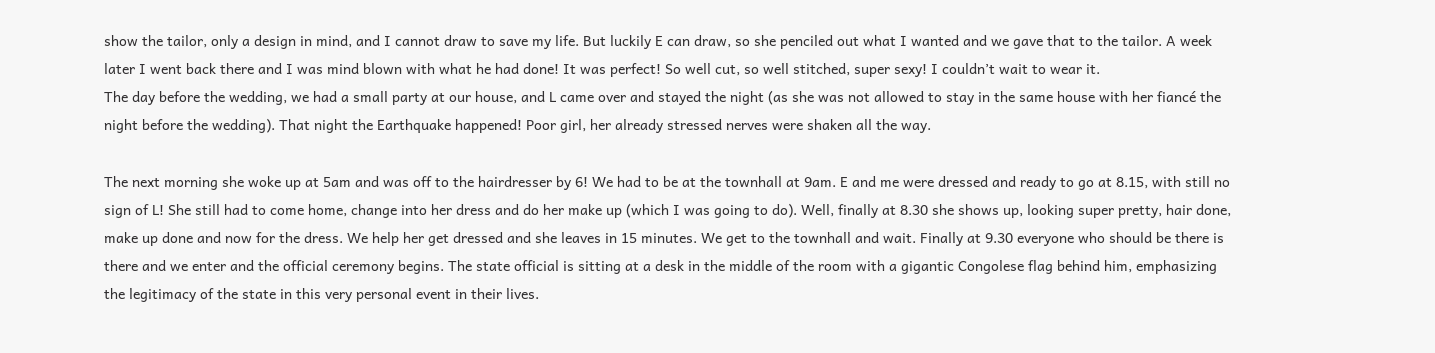show the tailor, only a design in mind, and I cannot draw to save my life. But luckily E can draw, so she penciled out what I wanted and we gave that to the tailor. A week later I went back there and I was mind blown with what he had done! It was perfect! So well cut, so well stitched, super sexy! I couldn’t wait to wear it.
The day before the wedding, we had a small party at our house, and L came over and stayed the night (as she was not allowed to stay in the same house with her fiancé the night before the wedding). That night the Earthquake happened! Poor girl, her already stressed nerves were shaken all the way.

The next morning she woke up at 5am and was off to the hairdresser by 6! We had to be at the townhall at 9am. E and me were dressed and ready to go at 8.15, with still no sign of L! She still had to come home, change into her dress and do her make up (which I was going to do). Well, finally at 8.30 she shows up, looking super pretty, hair done, make up done and now for the dress. We help her get dressed and she leaves in 15 minutes. We get to the townhall and wait. Finally at 9.30 everyone who should be there is there and we enter and the official ceremony begins. The state official is sitting at a desk in the middle of the room with a gigantic Congolese flag behind him, emphasizing the legitimacy of the state in this very personal event in their lives.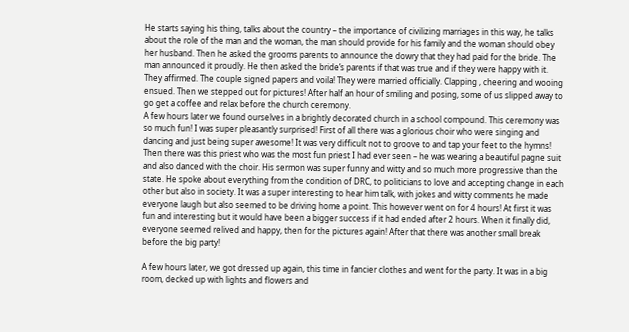He starts saying his thing, talks about the country – the importance of civilizing marriages in this way, he talks about the role of the man and the woman, the man should provide for his family and the woman should obey her husband. Then he asked the grooms parents to announce the dowry that they had paid for the bride. The man announced it proudly. He then asked the bride’s parents if that was true and if they were happy with it. They affirmed. The couple signed papers and voila! They were married officially. Clapping , cheering and wooing ensued. Then we stepped out for pictures! After half an hour of smiling and posing, some of us slipped away to go get a coffee and relax before the church ceremony.
A few hours later we found ourselves in a brightly decorated church in a school compound. This ceremony was so much fun! I was super pleasantly surprised! First of all there was a glorious choir who were singing and dancing and just being super awesome! It was very difficult not to groove to and tap your feet to the hymns! Then there was this priest who was the most fun priest I had ever seen – he was wearing a beautiful pagne suit and also danced with the choir. His sermon was super funny and witty and so much more progressive than the state. He spoke about everything from the condition of DRC, to politicians to love and accepting change in each other but also in society. It was a super interesting to hear him talk, with jokes and witty comments he made everyone laugh but also seemed to be driving home a point. This however went on for 4 hours! At first it was fun and interesting but it would have been a bigger success if it had ended after 2 hours. When it finally did, everyone seemed relived and happy, then for the pictures again! After that there was another small break before the big party!

A few hours later, we got dressed up again, this time in fancier clothes and went for the party. It was in a big room, decked up with lights and flowers and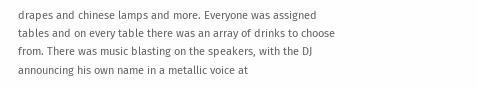drapes and chinese lamps and more. Everyone was assigned tables and on every table there was an array of drinks to choose from. There was music blasting on the speakers, with the DJ announcing his own name in a metallic voice at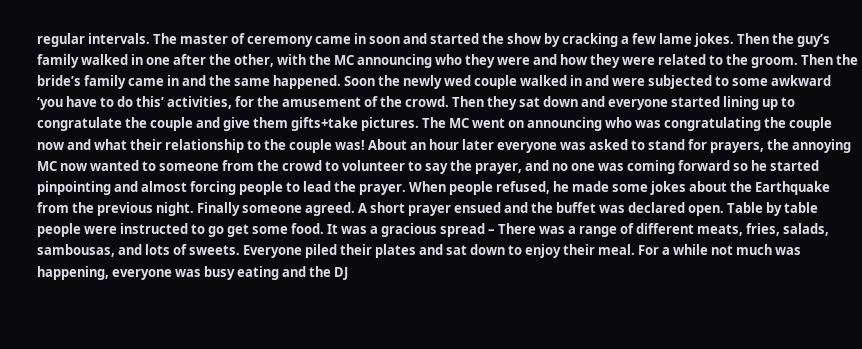regular intervals. The master of ceremony came in soon and started the show by cracking a few lame jokes. Then the guy’s family walked in one after the other, with the MC announcing who they were and how they were related to the groom. Then the bride’s family came in and the same happened. Soon the newly wed couple walked in and were subjected to some awkward ‘you have to do this’ activities, for the amusement of the crowd. Then they sat down and everyone started lining up to congratulate the couple and give them gifts+take pictures. The MC went on announcing who was congratulating the couple now and what their relationship to the couple was! About an hour later everyone was asked to stand for prayers, the annoying MC now wanted to someone from the crowd to volunteer to say the prayer, and no one was coming forward so he started pinpointing and almost forcing people to lead the prayer. When people refused, he made some jokes about the Earthquake from the previous night. Finally someone agreed. A short prayer ensued and the buffet was declared open. Table by table people were instructed to go get some food. It was a gracious spread – There was a range of different meats, fries, salads, sambousas, and lots of sweets. Everyone piled their plates and sat down to enjoy their meal. For a while not much was happening, everyone was busy eating and the DJ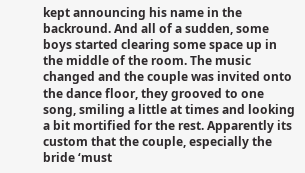kept announcing his name in the backround. And all of a sudden, some boys started clearing some space up in the middle of the room. The music changed and the couple was invited onto the dance floor, they grooved to one song, smiling a little at times and looking a bit mortified for the rest. Apparently its custom that the couple, especially the bride ‘must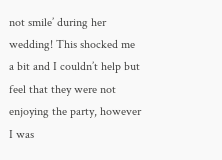not smile’ during her wedding! This shocked me a bit and I couldn’t help but feel that they were not enjoying the party, however I was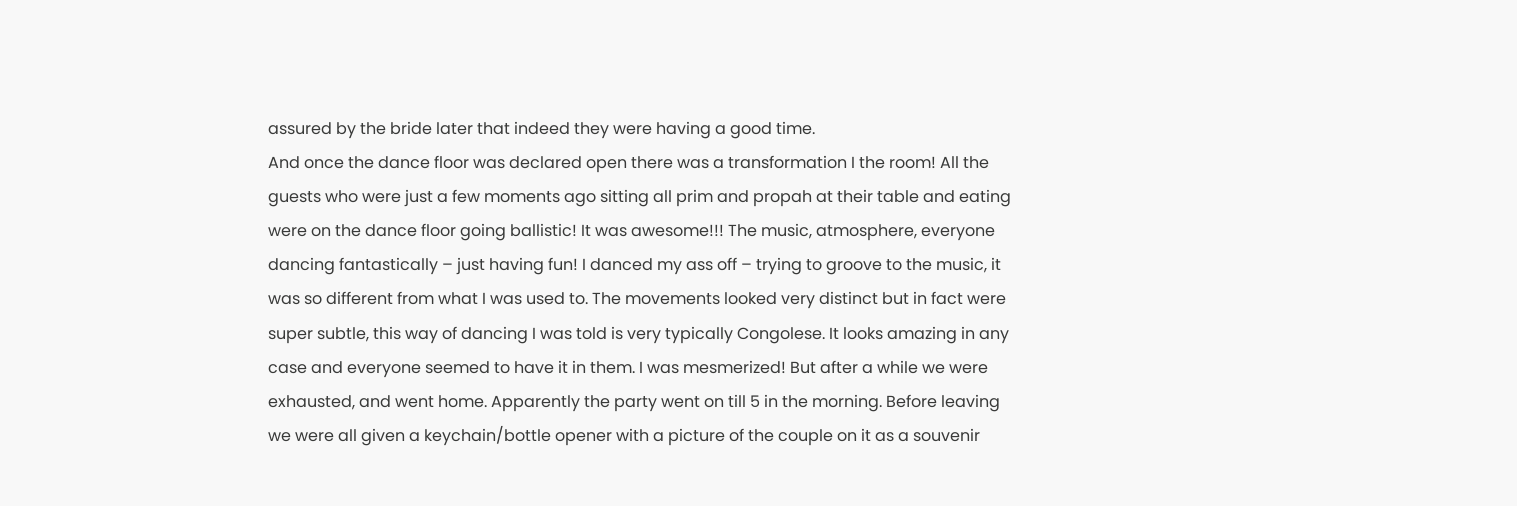assured by the bride later that indeed they were having a good time.
And once the dance floor was declared open there was a transformation I the room! All the guests who were just a few moments ago sitting all prim and propah at their table and eating were on the dance floor going ballistic! It was awesome!!! The music, atmosphere, everyone dancing fantastically – just having fun! I danced my ass off – trying to groove to the music, it was so different from what I was used to. The movements looked very distinct but in fact were super subtle, this way of dancing I was told is very typically Congolese. It looks amazing in any case and everyone seemed to have it in them. I was mesmerized! But after a while we were exhausted, and went home. Apparently the party went on till 5 in the morning. Before leaving we were all given a keychain/bottle opener with a picture of the couple on it as a souvenir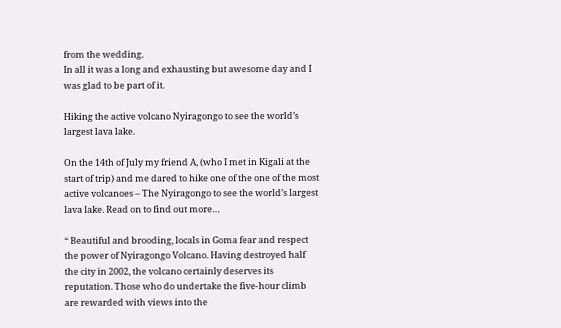from the wedding.
In all it was a long and exhausting but awesome day and I was glad to be part of it.

Hiking the active volcano Nyiragongo to see the world’s largest lava lake.

On the 14th of July my friend A, (who I met in Kigali at the start of trip) and me dared to hike one of the one of the most active volcanoes – The Nyiragongo to see the world’s largest lava lake. Read on to find out more…

“ Beautiful and brooding, locals in Goma fear and respect the power of Nyiragongo Volcano. Having destroyed half the city in 2002, the volcano certainly deserves its reputation. Those who do undertake the five-hour climb are rewarded with views into the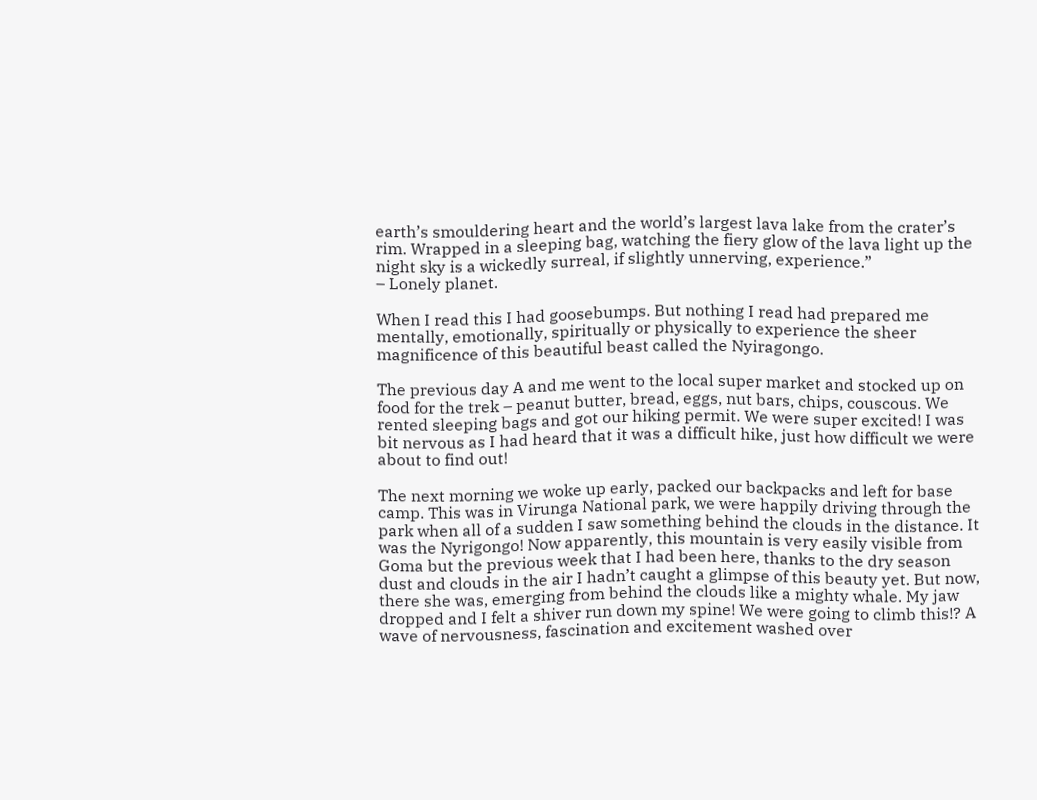earth’s smouldering heart and the world’s largest lava lake from the crater’s rim. Wrapped in a sleeping bag, watching the fiery glow of the lava light up the night sky is a wickedly surreal, if slightly unnerving, experience.”
– Lonely planet.

When I read this I had goosebumps. But nothing I read had prepared me mentally, emotionally, spiritually or physically to experience the sheer magnificence of this beautiful beast called the Nyiragongo.

The previous day A and me went to the local super market and stocked up on food for the trek – peanut butter, bread, eggs, nut bars, chips, couscous. We rented sleeping bags and got our hiking permit. We were super excited! I was bit nervous as I had heard that it was a difficult hike, just how difficult we were about to find out!

The next morning we woke up early, packed our backpacks and left for base camp. This was in Virunga National park, we were happily driving through the park when all of a sudden I saw something behind the clouds in the distance. It was the Nyrigongo! Now apparently, this mountain is very easily visible from Goma but the previous week that I had been here, thanks to the dry season dust and clouds in the air I hadn’t caught a glimpse of this beauty yet. But now, there she was, emerging from behind the clouds like a mighty whale. My jaw dropped and I felt a shiver run down my spine! We were going to climb this!? A wave of nervousness, fascination and excitement washed over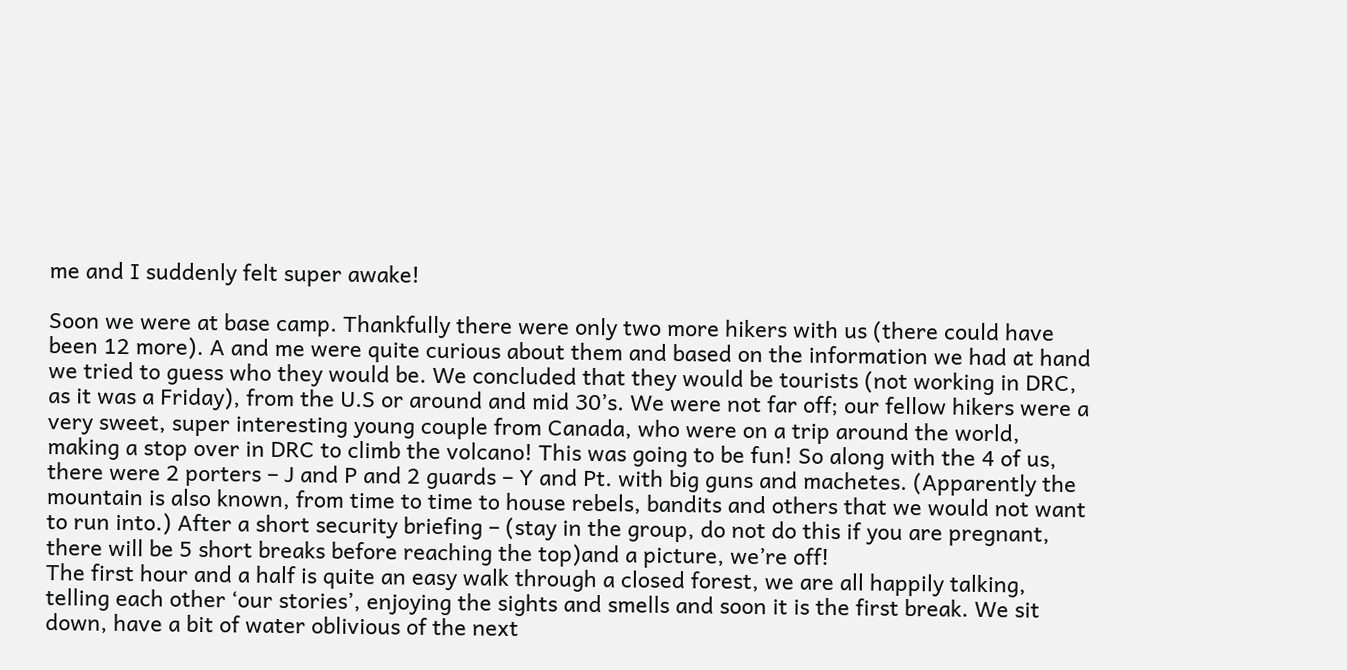me and I suddenly felt super awake!

Soon we were at base camp. Thankfully there were only two more hikers with us (there could have been 12 more). A and me were quite curious about them and based on the information we had at hand we tried to guess who they would be. We concluded that they would be tourists (not working in DRC, as it was a Friday), from the U.S or around and mid 30’s. We were not far off; our fellow hikers were a very sweet, super interesting young couple from Canada, who were on a trip around the world, making a stop over in DRC to climb the volcano! This was going to be fun! So along with the 4 of us, there were 2 porters – J and P and 2 guards – Y and Pt. with big guns and machetes. (Apparently the mountain is also known, from time to time to house rebels, bandits and others that we would not want to run into.) After a short security briefing – (stay in the group, do not do this if you are pregnant, there will be 5 short breaks before reaching the top)and a picture, we’re off!
The first hour and a half is quite an easy walk through a closed forest, we are all happily talking, telling each other ‘our stories’, enjoying the sights and smells and soon it is the first break. We sit down, have a bit of water oblivious of the next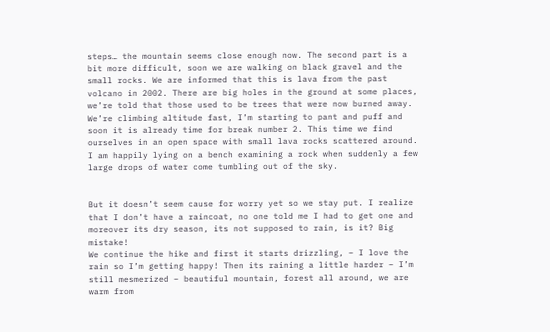steps… the mountain seems close enough now. The second part is a bit more difficult, soon we are walking on black gravel and the small rocks. We are informed that this is lava from the past volcano in 2002. There are big holes in the ground at some places, we’re told that those used to be trees that were now burned away. We’re climbing altitude fast, I’m starting to pant and puff and soon it is already time for break number 2. This time we find ourselves in an open space with small lava rocks scattered around. I am happily lying on a bench examining a rock when suddenly a few large drops of water come tumbling out of the sky.


But it doesn’t seem cause for worry yet so we stay put. I realize that I don’t have a raincoat, no one told me I had to get one and moreover its dry season, its not supposed to rain, is it? Big mistake!
We continue the hike and first it starts drizzling, – I love the rain so I’m getting happy! Then its raining a little harder – I’m still mesmerized – beautiful mountain, forest all around, we are warm from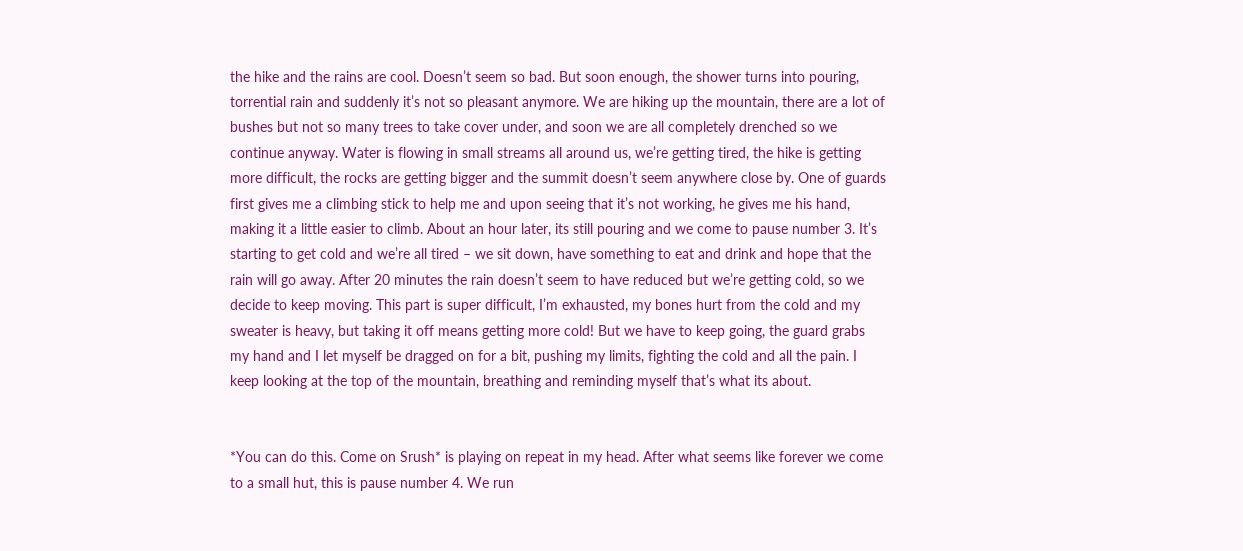the hike and the rains are cool. Doesn’t seem so bad. But soon enough, the shower turns into pouring, torrential rain and suddenly it’s not so pleasant anymore. We are hiking up the mountain, there are a lot of bushes but not so many trees to take cover under, and soon we are all completely drenched so we continue anyway. Water is flowing in small streams all around us, we’re getting tired, the hike is getting more difficult, the rocks are getting bigger and the summit doesn’t seem anywhere close by. One of guards first gives me a climbing stick to help me and upon seeing that it’s not working, he gives me his hand, making it a little easier to climb. About an hour later, its still pouring and we come to pause number 3. It’s starting to get cold and we’re all tired – we sit down, have something to eat and drink and hope that the rain will go away. After 20 minutes the rain doesn’t seem to have reduced but we’re getting cold, so we decide to keep moving. This part is super difficult, I’m exhausted, my bones hurt from the cold and my sweater is heavy, but taking it off means getting more cold! But we have to keep going, the guard grabs my hand and I let myself be dragged on for a bit, pushing my limits, fighting the cold and all the pain. I keep looking at the top of the mountain, breathing and reminding myself that’s what its about.


*You can do this. Come on Srush* is playing on repeat in my head. After what seems like forever we come to a small hut, this is pause number 4. We run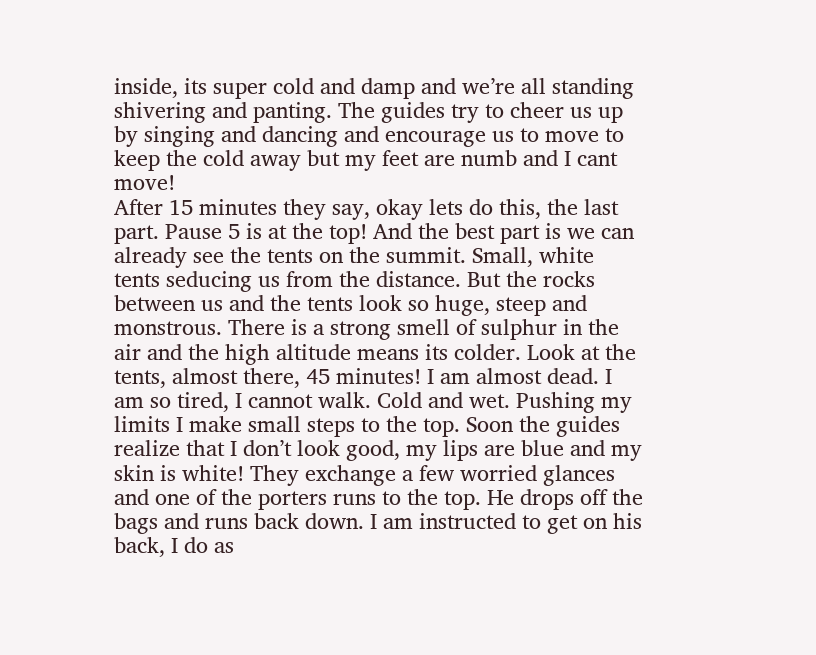inside, its super cold and damp and we’re all standing shivering and panting. The guides try to cheer us up by singing and dancing and encourage us to move to keep the cold away but my feet are numb and I cant move!
After 15 minutes they say, okay lets do this, the last part. Pause 5 is at the top! And the best part is we can already see the tents on the summit. Small, white tents seducing us from the distance. But the rocks between us and the tents look so huge, steep and monstrous. There is a strong smell of sulphur in the air and the high altitude means its colder. Look at the tents, almost there, 45 minutes! I am almost dead. I am so tired, I cannot walk. Cold and wet. Pushing my limits I make small steps to the top. Soon the guides realize that I don’t look good, my lips are blue and my skin is white! They exchange a few worried glances and one of the porters runs to the top. He drops off the bags and runs back down. I am instructed to get on his back, I do as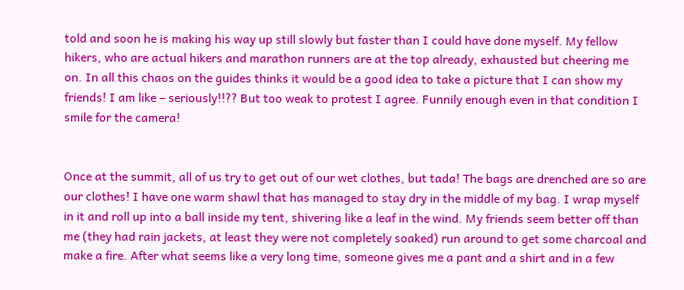told and soon he is making his way up still slowly but faster than I could have done myself. My fellow hikers, who are actual hikers and marathon runners are at the top already, exhausted but cheering me on. In all this chaos on the guides thinks it would be a good idea to take a picture that I can show my friends! I am like – seriously!!?? But too weak to protest I agree. Funnily enough even in that condition I smile for the camera!


Once at the summit, all of us try to get out of our wet clothes, but tada! The bags are drenched are so are our clothes! I have one warm shawl that has managed to stay dry in the middle of my bag. I wrap myself in it and roll up into a ball inside my tent, shivering like a leaf in the wind. My friends seem better off than me (they had rain jackets, at least they were not completely soaked) run around to get some charcoal and make a fire. After what seems like a very long time, someone gives me a pant and a shirt and in a few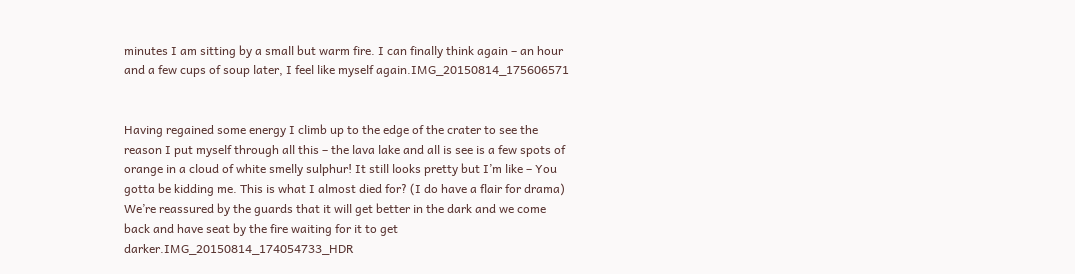minutes I am sitting by a small but warm fire. I can finally think again – an hour and a few cups of soup later, I feel like myself again.IMG_20150814_175606571


Having regained some energy I climb up to the edge of the crater to see the reason I put myself through all this – the lava lake and all is see is a few spots of orange in a cloud of white smelly sulphur! It still looks pretty but I’m like – You gotta be kidding me. This is what I almost died for? (I do have a flair for drama) We’re reassured by the guards that it will get better in the dark and we come back and have seat by the fire waiting for it to get darker.IMG_20150814_174054733_HDR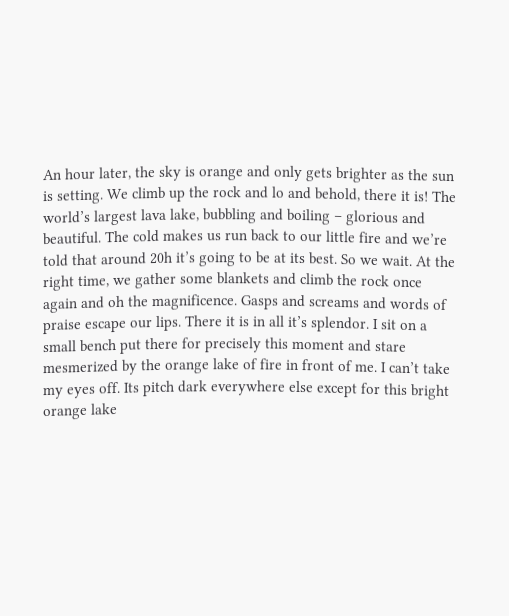An hour later, the sky is orange and only gets brighter as the sun is setting. We climb up the rock and lo and behold, there it is! The world’s largest lava lake, bubbling and boiling – glorious and beautiful. The cold makes us run back to our little fire and we’re told that around 20h it’s going to be at its best. So we wait. At the right time, we gather some blankets and climb the rock once again and oh the magnificence. Gasps and screams and words of praise escape our lips. There it is in all it’s splendor. I sit on a small bench put there for precisely this moment and stare mesmerized by the orange lake of fire in front of me. I can’t take my eyes off. Its pitch dark everywhere else except for this bright orange lake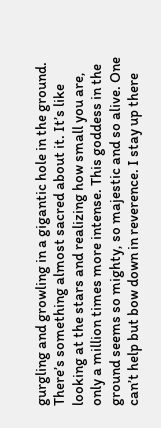gurgling and growling in a gigantic hole in the ground. There’s something almost sacred about it. It’s like looking at the stars and realizing how small you are, only a million times more intense. This goddess in the ground seems so mighty, so majestic and so alive. One can’t help but bow down in reverence. I stay up there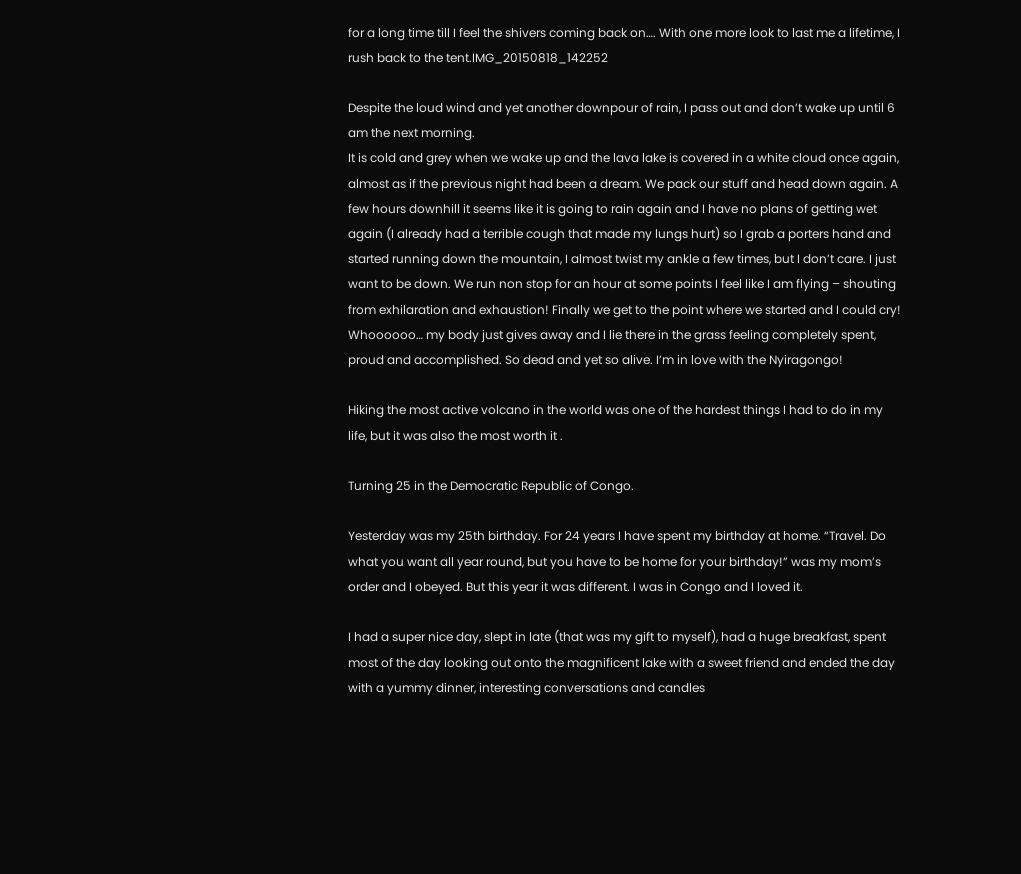for a long time till I feel the shivers coming back on…. With one more look to last me a lifetime, I rush back to the tent.IMG_20150818_142252

Despite the loud wind and yet another downpour of rain, I pass out and don’t wake up until 6 am the next morning.
It is cold and grey when we wake up and the lava lake is covered in a white cloud once again, almost as if the previous night had been a dream. We pack our stuff and head down again. A few hours downhill it seems like it is going to rain again and I have no plans of getting wet again (I already had a terrible cough that made my lungs hurt) so I grab a porters hand and started running down the mountain, I almost twist my ankle a few times, but I don’t care. I just want to be down. We run non stop for an hour at some points I feel like I am flying – shouting from exhilaration and exhaustion! Finally we get to the point where we started and I could cry! Whoooooo… my body just gives away and I lie there in the grass feeling completely spent, proud and accomplished. So dead and yet so alive. I’m in love with the Nyiragongo!

Hiking the most active volcano in the world was one of the hardest things I had to do in my life, but it was also the most worth it .

Turning 25 in the Democratic Republic of Congo.

Yesterday was my 25th birthday. For 24 years I have spent my birthday at home. “Travel. Do what you want all year round, but you have to be home for your birthday!” was my mom’s order and I obeyed. But this year it was different. I was in Congo and I loved it.

I had a super nice day, slept in late (that was my gift to myself), had a huge breakfast, spent most of the day looking out onto the magnificent lake with a sweet friend and ended the day with a yummy dinner, interesting conversations and candles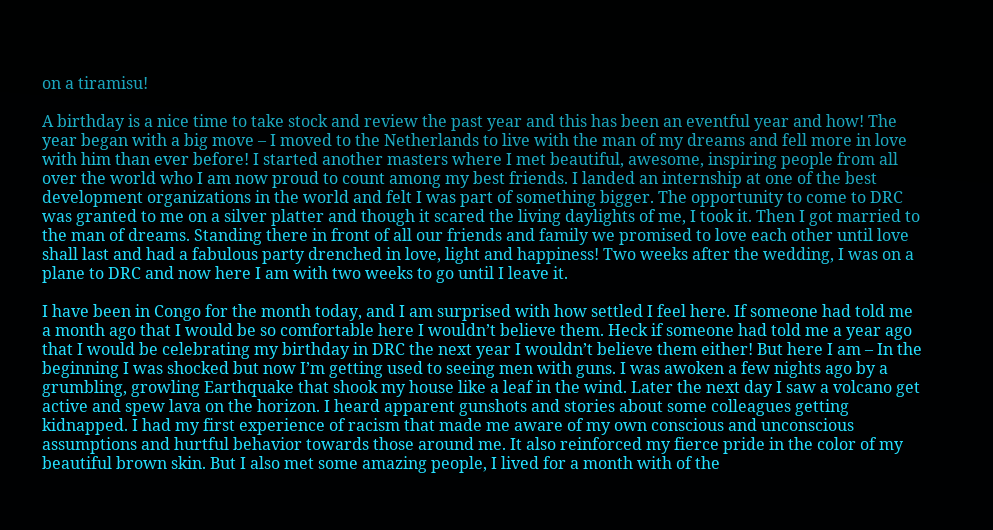on a tiramisu!

A birthday is a nice time to take stock and review the past year and this has been an eventful year and how! The year began with a big move – I moved to the Netherlands to live with the man of my dreams and fell more in love with him than ever before! I started another masters where I met beautiful, awesome, inspiring people from all over the world who I am now proud to count among my best friends. I landed an internship at one of the best development organizations in the world and felt I was part of something bigger. The opportunity to come to DRC was granted to me on a silver platter and though it scared the living daylights of me, I took it. Then I got married to the man of dreams. Standing there in front of all our friends and family we promised to love each other until love shall last and had a fabulous party drenched in love, light and happiness! Two weeks after the wedding, I was on a plane to DRC and now here I am with two weeks to go until I leave it.

I have been in Congo for the month today, and I am surprised with how settled I feel here. If someone had told me a month ago that I would be so comfortable here I wouldn’t believe them. Heck if someone had told me a year ago that I would be celebrating my birthday in DRC the next year I wouldn’t believe them either! But here I am – In the beginning I was shocked but now I’m getting used to seeing men with guns. I was awoken a few nights ago by a grumbling, growling Earthquake that shook my house like a leaf in the wind. Later the next day I saw a volcano get active and spew lava on the horizon. I heard apparent gunshots and stories about some colleagues getting kidnapped. I had my first experience of racism that made me aware of my own conscious and unconscious assumptions and hurtful behavior towards those around me. It also reinforced my fierce pride in the color of my beautiful brown skin. But I also met some amazing people, I lived for a month with of the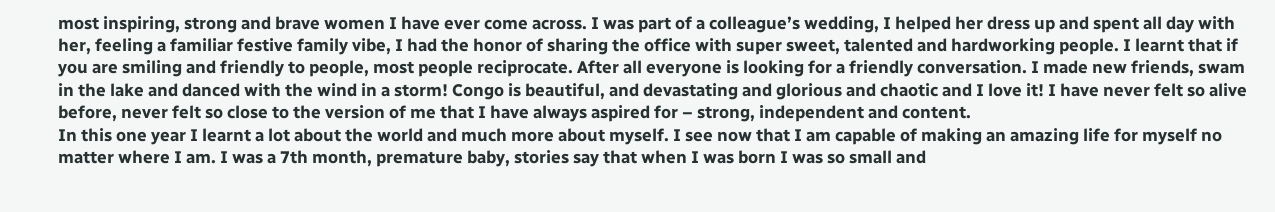most inspiring, strong and brave women I have ever come across. I was part of a colleague’s wedding, I helped her dress up and spent all day with her, feeling a familiar festive family vibe, I had the honor of sharing the office with super sweet, talented and hardworking people. I learnt that if you are smiling and friendly to people, most people reciprocate. After all everyone is looking for a friendly conversation. I made new friends, swam in the lake and danced with the wind in a storm! Congo is beautiful, and devastating and glorious and chaotic and I love it! I have never felt so alive before, never felt so close to the version of me that I have always aspired for – strong, independent and content.
In this one year I learnt a lot about the world and much more about myself. I see now that I am capable of making an amazing life for myself no matter where I am. I was a 7th month, premature baby, stories say that when I was born I was so small and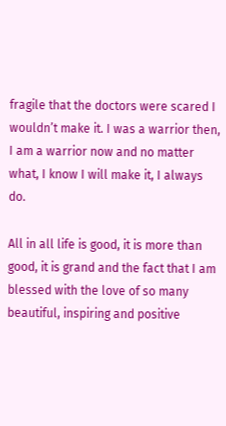fragile that the doctors were scared I wouldn’t make it. I was a warrior then, I am a warrior now and no matter what, I know I will make it, I always do.

All in all life is good, it is more than good, it is grand and the fact that I am blessed with the love of so many beautiful, inspiring and positive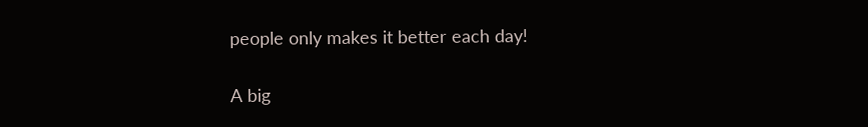people only makes it better each day!

A big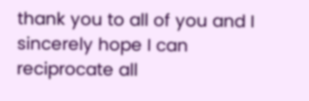thank you to all of you and I sincerely hope I can reciprocate all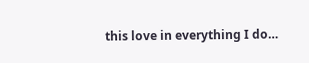this love in everything I do…